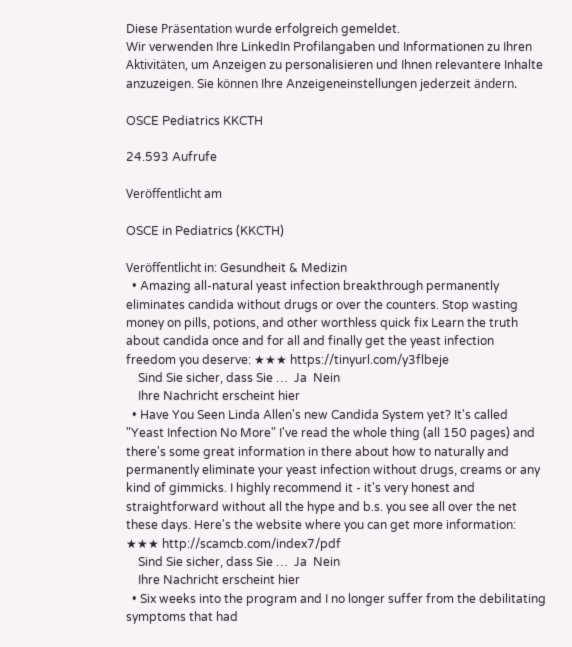Diese Präsentation wurde erfolgreich gemeldet.
Wir verwenden Ihre LinkedIn Profilangaben und Informationen zu Ihren Aktivitäten, um Anzeigen zu personalisieren und Ihnen relevantere Inhalte anzuzeigen. Sie können Ihre Anzeigeneinstellungen jederzeit ändern.

OSCE Pediatrics KKCTH

24.593 Aufrufe

Veröffentlicht am

OSCE in Pediatrics (KKCTH)

Veröffentlicht in: Gesundheit & Medizin
  • Amazing all-natural yeast infection breakthrough permanently eliminates candida without drugs or over the counters. Stop wasting money on pills, potions, and other worthless quick fix Learn the truth about candida once and for all and finally get the yeast infection freedom you deserve: ★★★ https://tinyurl.com/y3flbeje
    Sind Sie sicher, dass Sie …  Ja  Nein
    Ihre Nachricht erscheint hier
  • Have You Seen Linda Allen's new Candida System yet? It's called "Yeast Infection No More" I've read the whole thing (all 150 pages) and there's some great information in there about how to naturally and permanently eliminate your yeast infection without drugs, creams or any kind of gimmicks. I highly recommend it - it's very honest and straightforward without all the hype and b.s. you see all over the net these days. Here's the website where you can get more information: ★★★ http://scamcb.com/index7/pdf
    Sind Sie sicher, dass Sie …  Ja  Nein
    Ihre Nachricht erscheint hier
  • Six weeks into the program and I no longer suffer from the debilitating symptoms that had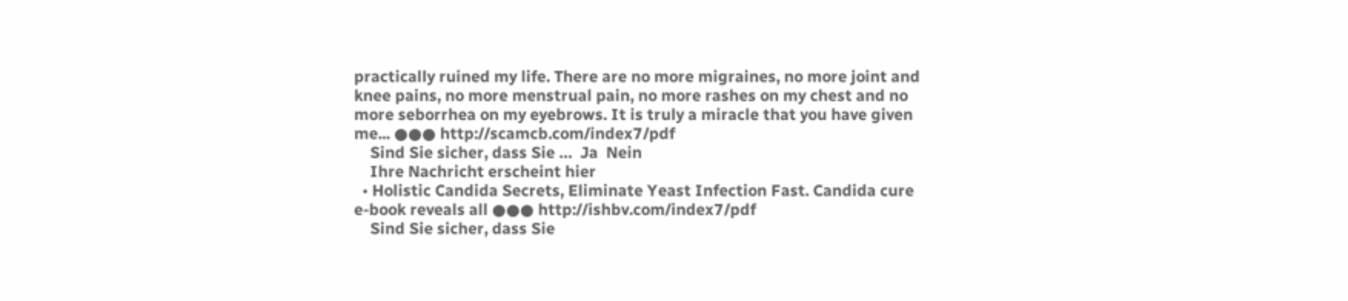practically ruined my life. There are no more migraines, no more joint and knee pains, no more menstrual pain, no more rashes on my chest and no more seborrhea on my eyebrows. It is truly a miracle that you have given me... ●●● http://scamcb.com/index7/pdf
    Sind Sie sicher, dass Sie …  Ja  Nein
    Ihre Nachricht erscheint hier
  • Holistic Candida Secrets, Eliminate Yeast Infection Fast. Candida cure e-book reveals all ●●● http://ishbv.com/index7/pdf
    Sind Sie sicher, dass Sie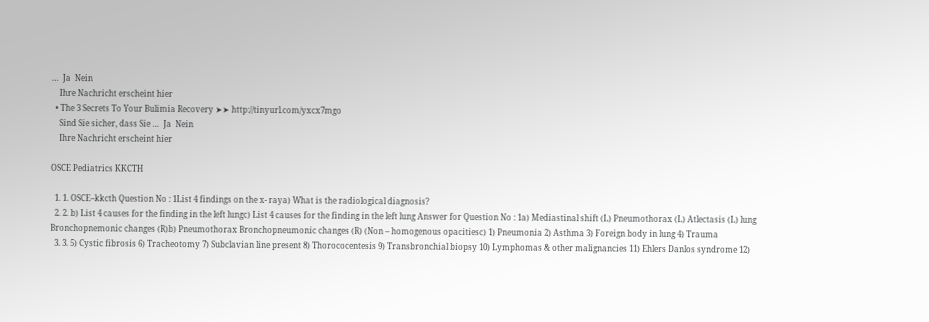…  Ja  Nein
    Ihre Nachricht erscheint hier
  • The 3 Secrets To Your Bulimia Recovery ➤➤ http://tinyurl.com/yxcx7mgo
    Sind Sie sicher, dass Sie …  Ja  Nein
    Ihre Nachricht erscheint hier

OSCE Pediatrics KKCTH

  1. 1. OSCE–kkcth Question No : 1List 4 findings on the x- raya) What is the radiological diagnosis?
  2. 2. b) List 4 causes for the finding in the left lungc) List 4 causes for the finding in the left lung Answer for Question No : 1a) Mediastinal shift (L) Pneumothorax (L) Atlectasis (L) lung Bronchopnemonic changes (R)b) Pneumothorax Bronchopneumonic changes (R) (Non – homogenous opacitiesc) 1) Pneumonia 2) Asthma 3) Foreign body in lung 4) Trauma
  3. 3. 5) Cystic fibrosis 6) Tracheotomy 7) Subclavian line present 8) Thorococentesis 9) Transbronchial biopsy 10) Lymphomas & other malignancies 11) Ehlers Danlos syndrome 12)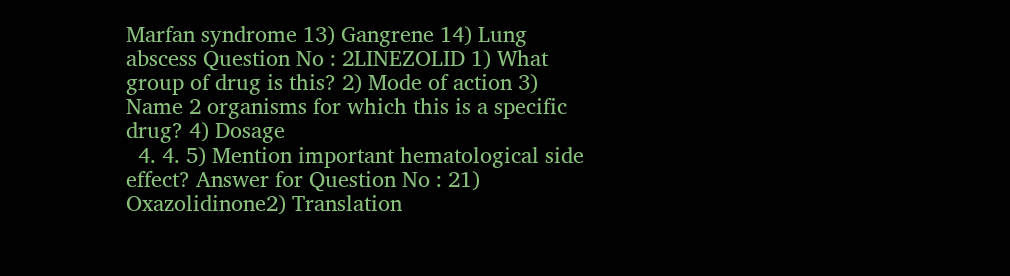Marfan syndrome 13) Gangrene 14) Lung abscess Question No : 2LINEZOLID 1) What group of drug is this? 2) Mode of action 3) Name 2 organisms for which this is a specific drug? 4) Dosage
  4. 4. 5) Mention important hematological side effect? Answer for Question No : 21) Oxazolidinone2) Translation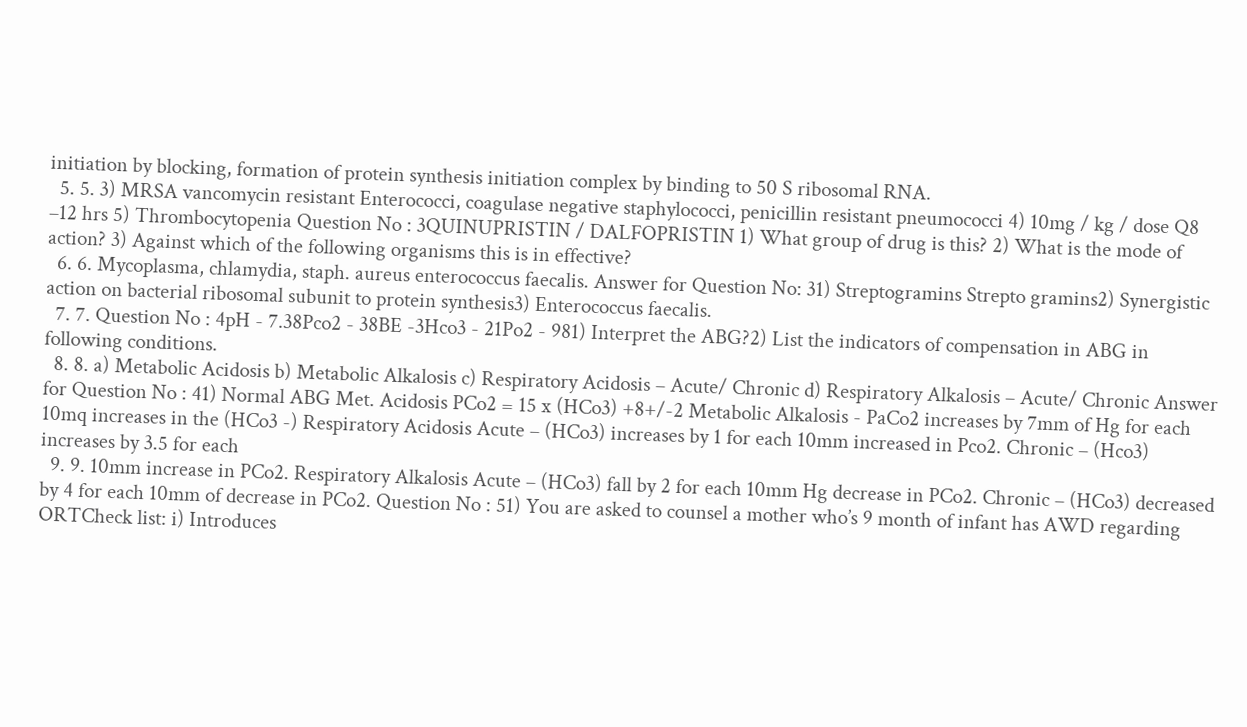initiation by blocking, formation of protein synthesis initiation complex by binding to 50 S ribosomal RNA.
  5. 5. 3) MRSA vancomycin resistant Enterococci, coagulase negative staphylococci, penicillin resistant pneumococci 4) 10mg / kg / dose Q8 –12 hrs 5) Thrombocytopenia Question No : 3QUINUPRISTIN / DALFOPRISTIN 1) What group of drug is this? 2) What is the mode of action? 3) Against which of the following organisms this is in effective?
  6. 6. Mycoplasma, chlamydia, staph. aureus enterococcus faecalis. Answer for Question No: 31) Streptogramins Strepto gramins2) Synergistic action on bacterial ribosomal subunit to protein synthesis3) Enterococcus faecalis.
  7. 7. Question No : 4pH - 7.38Pco2 - 38BE -3Hco3 - 21Po2 - 981) Interpret the ABG?2) List the indicators of compensation in ABG in following conditions.
  8. 8. a) Metabolic Acidosis b) Metabolic Alkalosis c) Respiratory Acidosis – Acute/ Chronic d) Respiratory Alkalosis – Acute/ Chronic Answer for Question No : 41) Normal ABG Met. Acidosis PCo2 = 15 x (HCo3) +8+/-2 Metabolic Alkalosis - PaCo2 increases by 7mm of Hg for each 10mq increases in the (HCo3 -) Respiratory Acidosis Acute – (HCo3) increases by 1 for each 10mm increased in Pco2. Chronic – (Hco3) increases by 3.5 for each
  9. 9. 10mm increase in PCo2. Respiratory Alkalosis Acute – (HCo3) fall by 2 for each 10mm Hg decrease in PCo2. Chronic – (HCo3) decreased by 4 for each 10mm of decrease in PCo2. Question No : 51) You are asked to counsel a mother who’s 9 month of infant has AWD regarding ORTCheck list: i) Introduces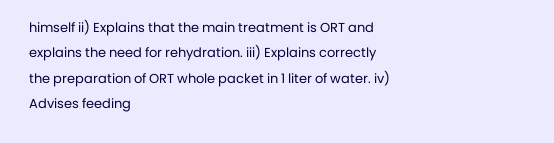himself ii) Explains that the main treatment is ORT and explains the need for rehydration. iii) Explains correctly the preparation of ORT whole packet in 1 liter of water. iv) Advises feeding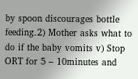by spoon discourages bottle feeding.2) Mother asks what to do if the baby vomits v) Stop ORT for 5 – 10minutes and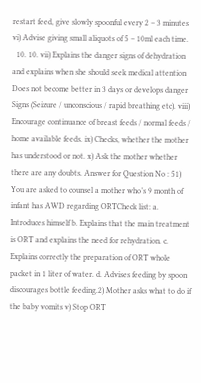restart feed, give slowly spoonful every 2 – 3 minutes vi) Advise giving small aliquots of 5 – 10ml each time.
  10. 10. vii) Explains the danger signs of dehydration and explains when she should seek medical attention Does not become better in 3 days or develops danger Signs (Seizure / unconscious / rapid breathing etc). viii) Encourage continuance of breast feeds / normal feeds / home available feeds. ix) Checks, whether the mother has understood or not. x) Ask the mother whether there are any doubts. Answer for Question No : 51) You are asked to counsel a mother who’s 9 month of infant has AWD regarding ORTCheck list: a. Introduces himself b. Explains that the main treatment is ORT and explains the need for rehydration. c. Explains correctly the preparation of ORT whole packet in 1 liter of water. d. Advises feeding by spoon discourages bottle feeding.2) Mother asks what to do if the baby vomits v) Stop ORT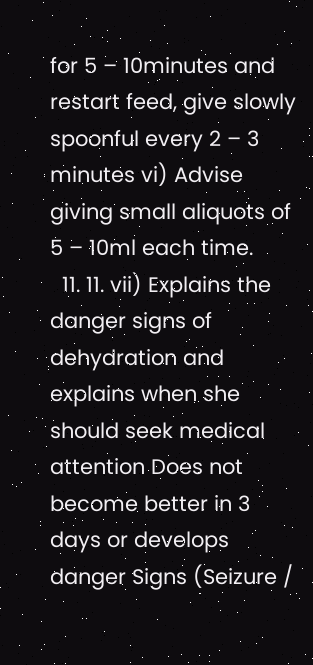for 5 – 10minutes and restart feed, give slowly spoonful every 2 – 3 minutes vi) Advise giving small aliquots of 5 – 10ml each time.
  11. 11. vii) Explains the danger signs of dehydration and explains when she should seek medical attention Does not become better in 3 days or develops danger Signs (Seizure /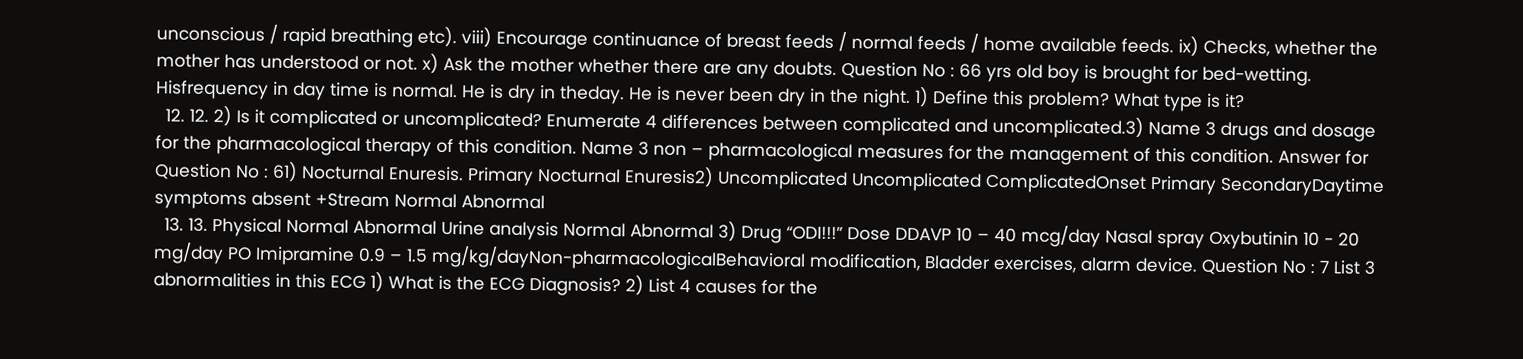unconscious / rapid breathing etc). viii) Encourage continuance of breast feeds / normal feeds / home available feeds. ix) Checks, whether the mother has understood or not. x) Ask the mother whether there are any doubts. Question No : 66 yrs old boy is brought for bed-wetting. Hisfrequency in day time is normal. He is dry in theday. He is never been dry in the night. 1) Define this problem? What type is it?
  12. 12. 2) Is it complicated or uncomplicated? Enumerate 4 differences between complicated and uncomplicated.3) Name 3 drugs and dosage for the pharmacological therapy of this condition. Name 3 non – pharmacological measures for the management of this condition. Answer for Question No : 61) Nocturnal Enuresis. Primary Nocturnal Enuresis2) Uncomplicated Uncomplicated ComplicatedOnset Primary SecondaryDaytime symptoms absent +Stream Normal Abnormal
  13. 13. Physical Normal Abnormal Urine analysis Normal Abnormal 3) Drug “ODI!!!” Dose DDAVP 10 – 40 mcg/day Nasal spray Oxybutinin 10 - 20 mg/day PO Imipramine 0.9 – 1.5 mg/kg/dayNon-pharmacologicalBehavioral modification, Bladder exercises, alarm device. Question No : 7 List 3 abnormalities in this ECG 1) What is the ECG Diagnosis? 2) List 4 causes for the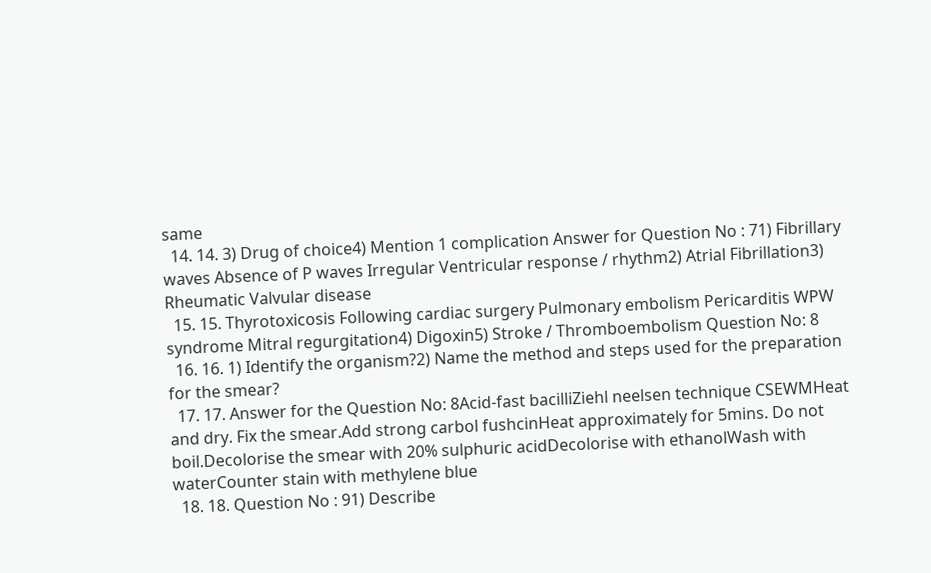same
  14. 14. 3) Drug of choice4) Mention 1 complication Answer for Question No : 71) Fibrillary waves Absence of P waves Irregular Ventricular response / rhythm2) Atrial Fibrillation3) Rheumatic Valvular disease
  15. 15. Thyrotoxicosis Following cardiac surgery Pulmonary embolism Pericarditis WPW syndrome Mitral regurgitation4) Digoxin5) Stroke / Thromboembolism Question No: 8
  16. 16. 1) Identify the organism?2) Name the method and steps used for the preparation for the smear?
  17. 17. Answer for the Question No: 8Acid-fast bacilliZiehl neelsen technique CSEWMHeat and dry. Fix the smear.Add strong carbol fushcinHeat approximately for 5mins. Do not boil.Decolorise the smear with 20% sulphuric acidDecolorise with ethanolWash with waterCounter stain with methylene blue
  18. 18. Question No : 91) Describe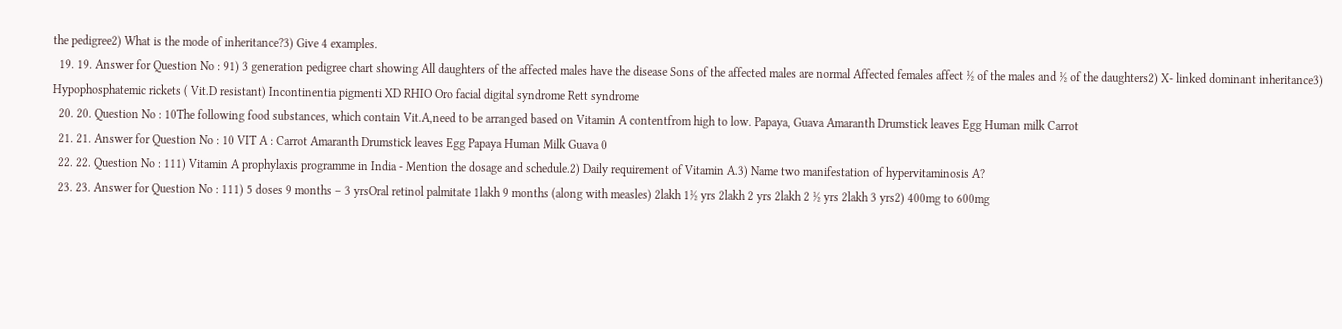the pedigree2) What is the mode of inheritance?3) Give 4 examples.
  19. 19. Answer for Question No : 91) 3 generation pedigree chart showing All daughters of the affected males have the disease Sons of the affected males are normal Affected females affect ½ of the males and ½ of the daughters2) X- linked dominant inheritance3) Hypophosphatemic rickets ( Vit.D resistant) Incontinentia pigmenti XD RHIO Oro facial digital syndrome Rett syndrome
  20. 20. Question No : 10The following food substances, which contain Vit.A,need to be arranged based on Vitamin A contentfrom high to low. Papaya, Guava Amaranth Drumstick leaves Egg Human milk Carrot
  21. 21. Answer for Question No : 10 VIT A : Carrot Amaranth Drumstick leaves Egg Papaya Human Milk Guava 0
  22. 22. Question No : 111) Vitamin A prophylaxis programme in India - Mention the dosage and schedule.2) Daily requirement of Vitamin A.3) Name two manifestation of hypervitaminosis A?
  23. 23. Answer for Question No : 111) 5 doses 9 months – 3 yrsOral retinol palmitate 1lakh 9 months (along with measles) 2lakh 1½ yrs 2lakh 2 yrs 2lakh 2 ½ yrs 2lakh 3 yrs2) 400mg to 600mg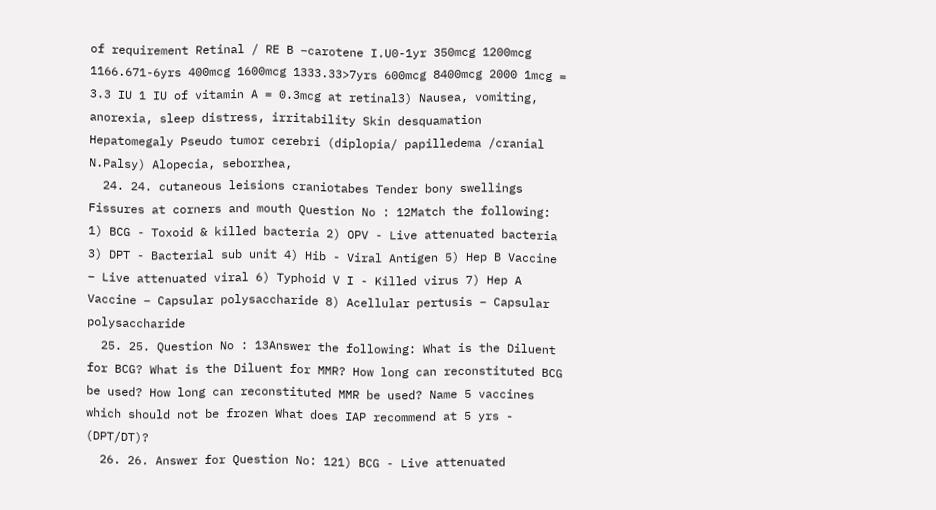of requirement Retinal / RE B –carotene I.U0-1yr 350mcg 1200mcg 1166.671-6yrs 400mcg 1600mcg 1333.33>7yrs 600mcg 8400mcg 2000 1mcg = 3.3 IU 1 IU of vitamin A = 0.3mcg at retinal3) Nausea, vomiting, anorexia, sleep distress, irritability Skin desquamation Hepatomegaly Pseudo tumor cerebri (diplopia/ papilledema /cranial N.Palsy) Alopecia, seborrhea,
  24. 24. cutaneous leisions craniotabes Tender bony swellings Fissures at corners and mouth Question No : 12Match the following: 1) BCG - Toxoid & killed bacteria 2) OPV - Live attenuated bacteria 3) DPT - Bacterial sub unit 4) Hib - Viral Antigen 5) Hep B Vaccine – Live attenuated viral 6) Typhoid V I - Killed virus 7) Hep A Vaccine – Capsular polysaccharide 8) Acellular pertusis – Capsular polysaccharide
  25. 25. Question No : 13Answer the following: What is the Diluent for BCG? What is the Diluent for MMR? How long can reconstituted BCG be used? How long can reconstituted MMR be used? Name 5 vaccines which should not be frozen What does IAP recommend at 5 yrs - (DPT/DT)?
  26. 26. Answer for Question No: 121) BCG - Live attenuated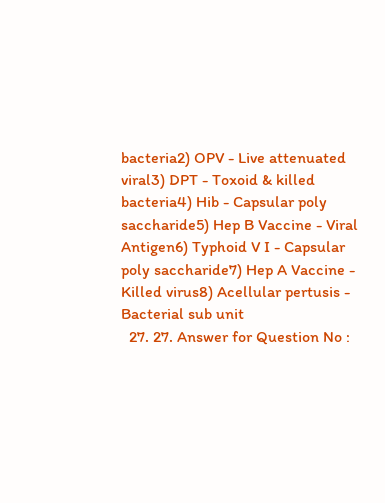bacteria2) OPV - Live attenuated viral3) DPT - Toxoid & killed bacteria4) Hib - Capsular poly saccharide5) Hep B Vaccine - Viral Antigen6) Typhoid V I - Capsular poly saccharide7) Hep A Vaccine - Killed virus8) Acellular pertusis - Bacterial sub unit
  27. 27. Answer for Question No :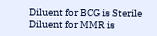Diluent for BCG is Sterile Diluent for MMR is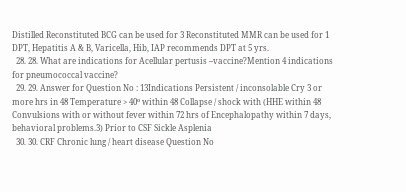Distilled Reconstituted BCG can be used for 3 Reconstituted MMR can be used for 1 DPT, Hepatitis A & B, Varicella, Hib, IAP recommends DPT at 5 yrs.
  28. 28. What are indications for Acellular pertusis –vaccine?Mention 4 indications for pneumococcal vaccine?
  29. 29. Answer for Question No : 13Indications Persistent / inconsolable Cry 3 or more hrs in 48 Temperature > 40º within 48 Collapse / shock with (HHE within 48 Convulsions with or without fever within 72 hrs of Encephalopathy within 7 days, behavioral problems.3) Prior to CSF Sickle Asplenia
  30. 30. CRF Chronic lung / heart disease Question No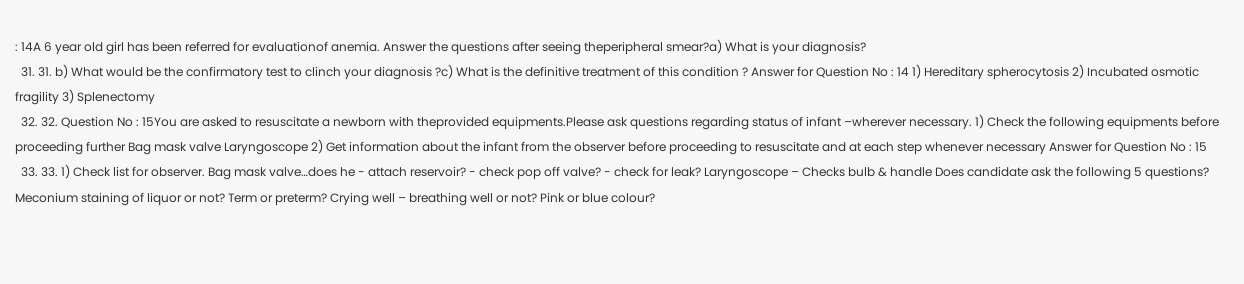: 14A 6 year old girl has been referred for evaluationof anemia. Answer the questions after seeing theperipheral smear?a) What is your diagnosis?
  31. 31. b) What would be the confirmatory test to clinch your diagnosis ?c) What is the definitive treatment of this condition ? Answer for Question No : 14 1) Hereditary spherocytosis 2) Incubated osmotic fragility 3) Splenectomy
  32. 32. Question No : 15You are asked to resuscitate a newborn with theprovided equipments.Please ask questions regarding status of infant –wherever necessary. 1) Check the following equipments before proceeding further Bag mask valve Laryngoscope 2) Get information about the infant from the observer before proceeding to resuscitate and at each step whenever necessary Answer for Question No : 15
  33. 33. 1) Check list for observer. Bag mask valve…does he - attach reservoir? - check pop off valve? - check for leak? Laryngoscope – Checks bulb & handle Does candidate ask the following 5 questions? Meconium staining of liquor or not? Term or preterm? Crying well – breathing well or not? Pink or blue colour?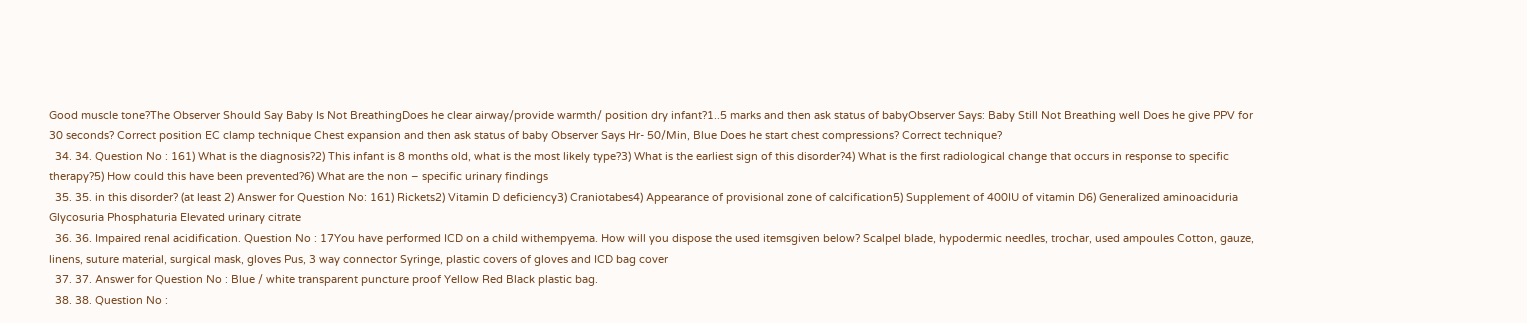Good muscle tone?The Observer Should Say Baby Is Not BreathingDoes he clear airway/provide warmth/ position dry infant?1..5 marks and then ask status of babyObserver Says: Baby Still Not Breathing well Does he give PPV for 30 seconds? Correct position EC clamp technique Chest expansion and then ask status of baby Observer Says Hr- 50/Min, Blue Does he start chest compressions? Correct technique?
  34. 34. Question No : 161) What is the diagnosis?2) This infant is 8 months old, what is the most likely type?3) What is the earliest sign of this disorder?4) What is the first radiological change that occurs in response to specific therapy?5) How could this have been prevented?6) What are the non – specific urinary findings
  35. 35. in this disorder? (at least 2) Answer for Question No: 161) Rickets2) Vitamin D deficiency3) Craniotabes4) Appearance of provisional zone of calcification5) Supplement of 400IU of vitamin D6) Generalized aminoaciduria Glycosuria Phosphaturia Elevated urinary citrate
  36. 36. Impaired renal acidification. Question No : 17You have performed ICD on a child withempyema. How will you dispose the used itemsgiven below? Scalpel blade, hypodermic needles, trochar, used ampoules Cotton, gauze, linens, suture material, surgical mask, gloves Pus, 3 way connector Syringe, plastic covers of gloves and ICD bag cover
  37. 37. Answer for Question No : Blue / white transparent puncture proof Yellow Red Black plastic bag.
  38. 38. Question No :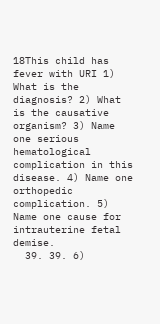18This child has fever with URI 1) What is the diagnosis? 2) What is the causative organism? 3) Name one serious hematological complication in this disease. 4) Name one orthopedic complication. 5) Name one cause for intrauterine fetal demise.
  39. 39. 6)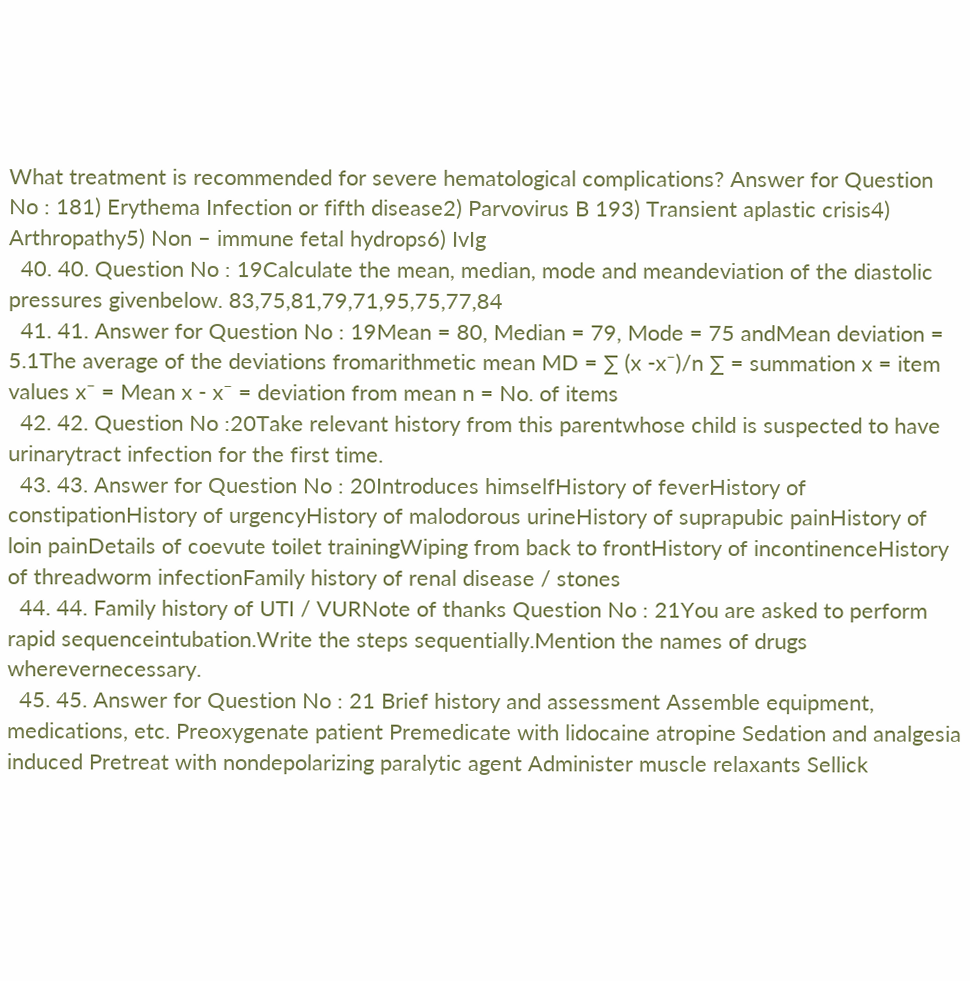What treatment is recommended for severe hematological complications? Answer for Question No : 181) Erythema Infection or fifth disease2) Parvovirus B 193) Transient aplastic crisis4) Arthropathy5) Non – immune fetal hydrops6) IvIg
  40. 40. Question No : 19Calculate the mean, median, mode and meandeviation of the diastolic pressures givenbelow. 83,75,81,79,71,95,75,77,84
  41. 41. Answer for Question No : 19Mean = 80, Median = 79, Mode = 75 andMean deviation = 5.1The average of the deviations fromarithmetic mean MD = ∑ (x -xˉ)/n ∑ = summation x = item values xˉ = Mean x - xˉ = deviation from mean n = No. of items
  42. 42. Question No :20Take relevant history from this parentwhose child is suspected to have urinarytract infection for the first time.
  43. 43. Answer for Question No : 20Introduces himselfHistory of feverHistory of constipationHistory of urgencyHistory of malodorous urineHistory of suprapubic painHistory of loin painDetails of coevute toilet trainingWiping from back to frontHistory of incontinenceHistory of threadworm infectionFamily history of renal disease / stones
  44. 44. Family history of UTI / VURNote of thanks Question No : 21You are asked to perform rapid sequenceintubation.Write the steps sequentially.Mention the names of drugs wherevernecessary.
  45. 45. Answer for Question No : 21 Brief history and assessment Assemble equipment, medications, etc. Preoxygenate patient Premedicate with lidocaine atropine Sedation and analgesia induced Pretreat with nondepolarizing paralytic agent Administer muscle relaxants Sellick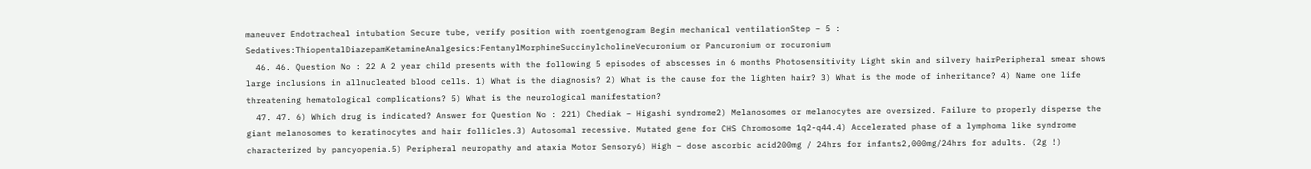maneuver Endotracheal intubation Secure tube, verify position with roentgenogram Begin mechanical ventilationStep – 5 : Sedatives:ThiopentalDiazepamKetamineAnalgesics:FentanylMorphineSuccinylcholineVecuronium or Pancuronium or rocuronium
  46. 46. Question No : 22 A 2 year child presents with the following 5 episodes of abscesses in 6 months Photosensitivity Light skin and silvery hairPeripheral smear shows large inclusions in allnucleated blood cells. 1) What is the diagnosis? 2) What is the cause for the lighten hair? 3) What is the mode of inheritance? 4) Name one life threatening hematological complications? 5) What is the neurological manifestation?
  47. 47. 6) Which drug is indicated? Answer for Question No : 221) Chediak – Higashi syndrome2) Melanosomes or melanocytes are oversized. Failure to properly disperse the giant melanosomes to keratinocytes and hair follicles.3) Autosomal recessive. Mutated gene for CHS Chromosome 1q2-q44.4) Accelerated phase of a lymphoma like syndrome characterized by pancyopenia.5) Peripheral neuropathy and ataxia Motor Sensory6) High – dose ascorbic acid200mg / 24hrs for infants2,000mg/24hrs for adults. (2g !)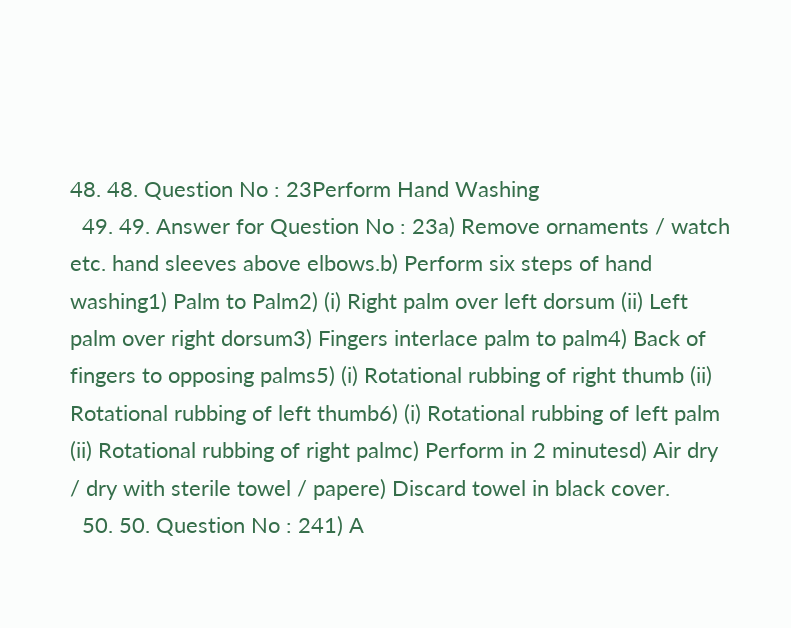48. 48. Question No : 23Perform Hand Washing
  49. 49. Answer for Question No : 23a) Remove ornaments / watch etc. hand sleeves above elbows.b) Perform six steps of hand washing1) Palm to Palm2) (i) Right palm over left dorsum (ii) Left palm over right dorsum3) Fingers interlace palm to palm4) Back of fingers to opposing palms5) (i) Rotational rubbing of right thumb (ii) Rotational rubbing of left thumb6) (i) Rotational rubbing of left palm (ii) Rotational rubbing of right palmc) Perform in 2 minutesd) Air dry / dry with sterile towel / papere) Discard towel in black cover.
  50. 50. Question No : 241) A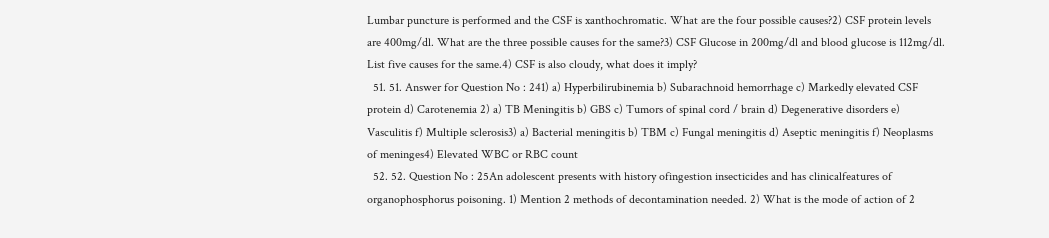Lumbar puncture is performed and the CSF is xanthochromatic. What are the four possible causes?2) CSF protein levels are 400mg/dl. What are the three possible causes for the same?3) CSF Glucose in 200mg/dl and blood glucose is 112mg/dl. List five causes for the same.4) CSF is also cloudy, what does it imply?
  51. 51. Answer for Question No : 241) a) Hyperbilirubinemia b) Subarachnoid hemorrhage c) Markedly elevated CSF protein d) Carotenemia 2) a) TB Meningitis b) GBS c) Tumors of spinal cord / brain d) Degenerative disorders e) Vasculitis f) Multiple sclerosis3) a) Bacterial meningitis b) TBM c) Fungal meningitis d) Aseptic meningitis f) Neoplasms of meninges4) Elevated WBC or RBC count
  52. 52. Question No : 25An adolescent presents with history ofingestion insecticides and has clinicalfeatures of organophosphorus poisoning. 1) Mention 2 methods of decontamination needed. 2) What is the mode of action of 2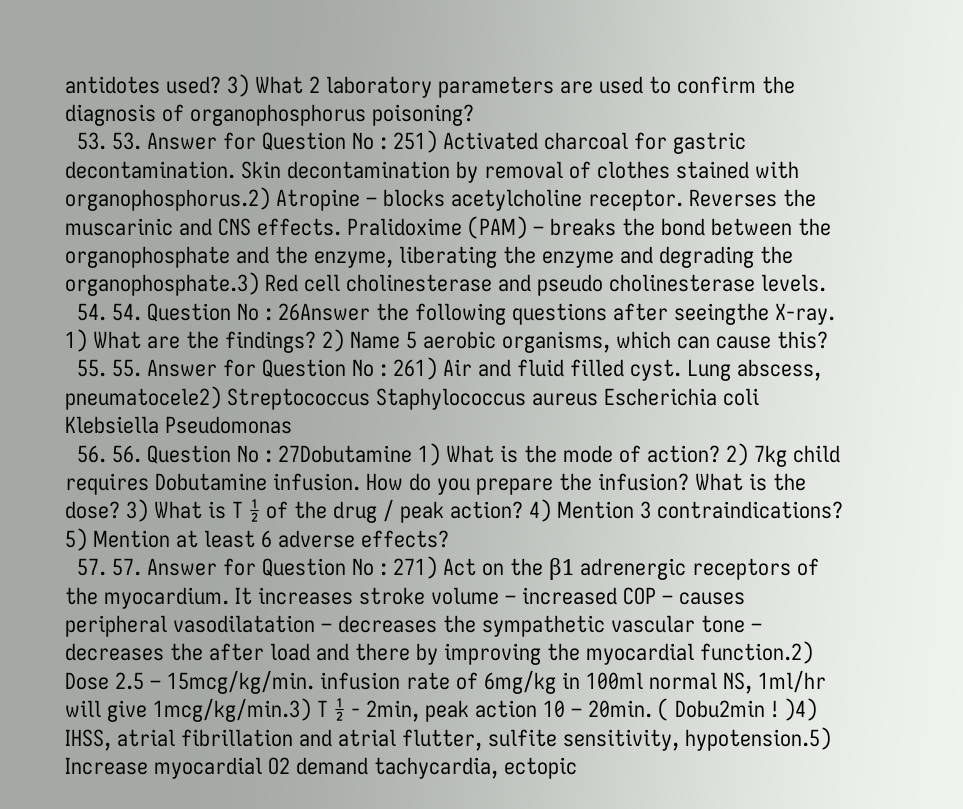antidotes used? 3) What 2 laboratory parameters are used to confirm the diagnosis of organophosphorus poisoning?
  53. 53. Answer for Question No : 251) Activated charcoal for gastric decontamination. Skin decontamination by removal of clothes stained with organophosphorus.2) Atropine – blocks acetylcholine receptor. Reverses the muscarinic and CNS effects. Pralidoxime (PAM) – breaks the bond between the organophosphate and the enzyme, liberating the enzyme and degrading the organophosphate.3) Red cell cholinesterase and pseudo cholinesterase levels.
  54. 54. Question No : 26Answer the following questions after seeingthe X-ray. 1) What are the findings? 2) Name 5 aerobic organisms, which can cause this?
  55. 55. Answer for Question No : 261) Air and fluid filled cyst. Lung abscess, pneumatocele2) Streptococcus Staphylococcus aureus Escherichia coli Klebsiella Pseudomonas
  56. 56. Question No : 27Dobutamine 1) What is the mode of action? 2) 7kg child requires Dobutamine infusion. How do you prepare the infusion? What is the dose? 3) What is T ½ of the drug / peak action? 4) Mention 3 contraindications? 5) Mention at least 6 adverse effects?
  57. 57. Answer for Question No : 271) Act on the β1 adrenergic receptors of the myocardium. It increases stroke volume – increased COP – causes peripheral vasodilatation – decreases the sympathetic vascular tone – decreases the after load and there by improving the myocardial function.2) Dose 2.5 – 15mcg/kg/min. infusion rate of 6mg/kg in 100ml normal NS, 1ml/hr will give 1mcg/kg/min.3) T ½ - 2min, peak action 10 – 20min. ( Dobu2min ! )4) IHSS, atrial fibrillation and atrial flutter, sulfite sensitivity, hypotension.5) Increase myocardial O2 demand tachycardia, ectopic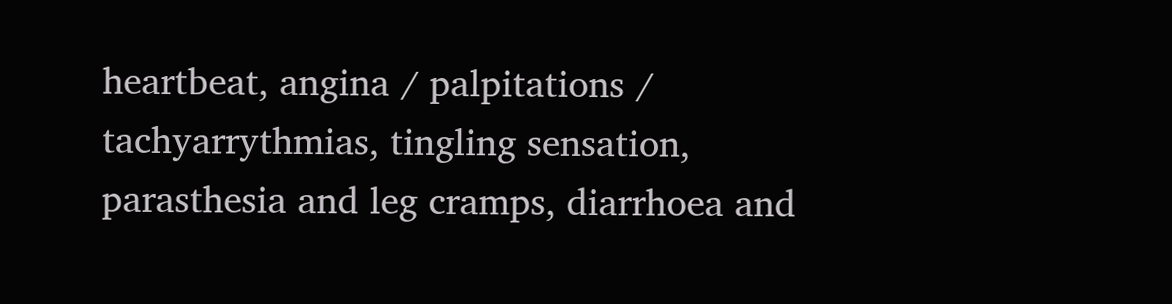heartbeat, angina / palpitations / tachyarrythmias, tingling sensation, parasthesia and leg cramps, diarrhoea and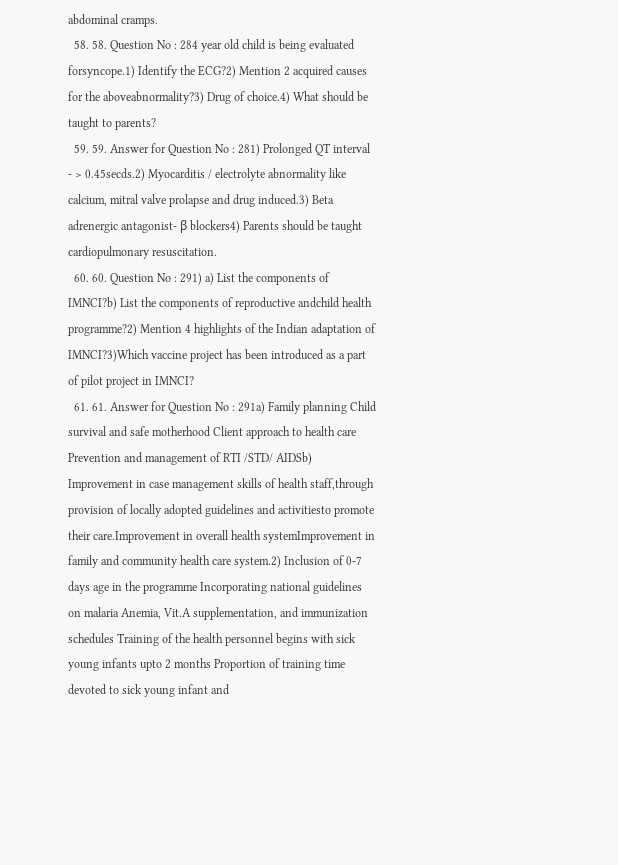abdominal cramps.
  58. 58. Question No : 284 year old child is being evaluated forsyncope.1) Identify the ECG?2) Mention 2 acquired causes for the aboveabnormality?3) Drug of choice.4) What should be taught to parents?
  59. 59. Answer for Question No : 281) Prolonged QT interval - > 0.45secds.2) Myocarditis / electrolyte abnormality like calcium, mitral valve prolapse and drug induced.3) Beta adrenergic antagonist- β blockers4) Parents should be taught cardiopulmonary resuscitation.
  60. 60. Question No : 291) a) List the components of IMNCI?b) List the components of reproductive andchild health programme?2) Mention 4 highlights of the Indian adaptation of IMNCI?3)Which vaccine project has been introduced as a part of pilot project in IMNCI?
  61. 61. Answer for Question No : 291a) Family planning Child survival and safe motherhood Client approach to health care Prevention and management of RTI /STD/ AIDSb) Improvement in case management skills of health staff,through provision of locally adopted guidelines and activitiesto promote their care.Improvement in overall health systemImprovement in family and community health care system.2) Inclusion of 0-7 days age in the programme Incorporating national guidelines on malaria Anemia, Vit.A supplementation, and immunization schedules Training of the health personnel begins with sick young infants upto 2 months Proportion of training time devoted to sick young infant and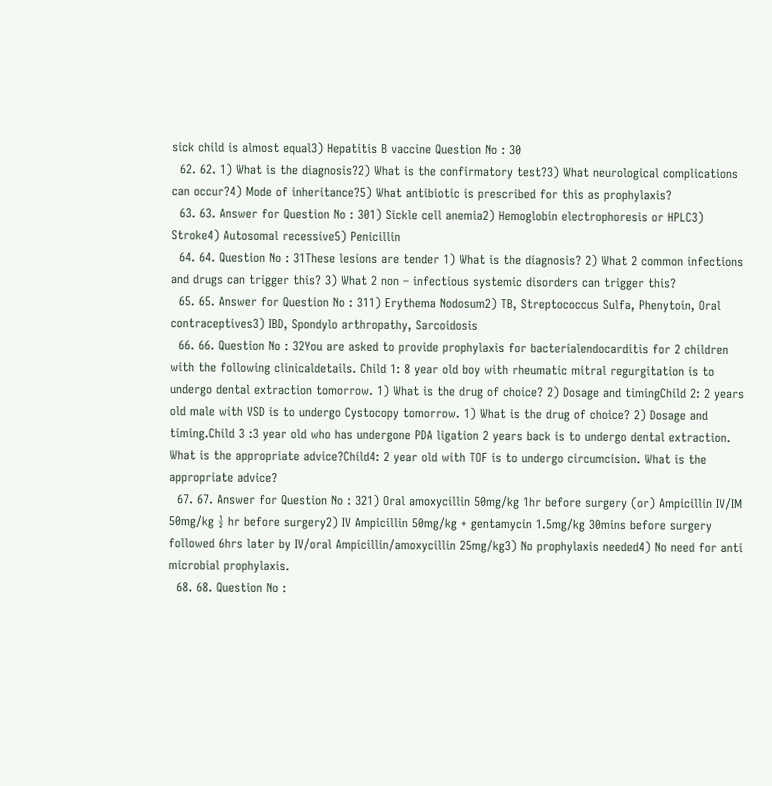sick child is almost equal3) Hepatitis B vaccine Question No : 30
  62. 62. 1) What is the diagnosis?2) What is the confirmatory test?3) What neurological complications can occur?4) Mode of inheritance?5) What antibiotic is prescribed for this as prophylaxis?
  63. 63. Answer for Question No : 301) Sickle cell anemia2) Hemoglobin electrophoresis or HPLC3) Stroke4) Autosomal recessive5) Penicillin
  64. 64. Question No : 31These lesions are tender 1) What is the diagnosis? 2) What 2 common infections and drugs can trigger this? 3) What 2 non – infectious systemic disorders can trigger this?
  65. 65. Answer for Question No : 311) Erythema Nodosum2) TB, Streptococcus Sulfa, Phenytoin, Oral contraceptives3) IBD, Spondylo arthropathy, Sarcoidosis
  66. 66. Question No : 32You are asked to provide prophylaxis for bacterialendocarditis for 2 children with the following clinicaldetails. Child 1: 8 year old boy with rheumatic mitral regurgitation is to undergo dental extraction tomorrow. 1) What is the drug of choice? 2) Dosage and timingChild 2: 2 years old male with VSD is to undergo Cystocopy tomorrow. 1) What is the drug of choice? 2) Dosage and timing.Child 3 :3 year old who has undergone PDA ligation 2 years back is to undergo dental extraction. What is the appropriate advice?Child4: 2 year old with TOF is to undergo circumcision. What is the appropriate advice?
  67. 67. Answer for Question No : 321) Oral amoxycillin 50mg/kg 1hr before surgery (or) Ampicillin IV/IM 50mg/kg ½ hr before surgery2) IV Ampicillin 50mg/kg + gentamycin 1.5mg/kg 30mins before surgery followed 6hrs later by IV/oral Ampicillin/amoxycillin 25mg/kg3) No prophylaxis needed4) No need for anti microbial prophylaxis.
  68. 68. Question No :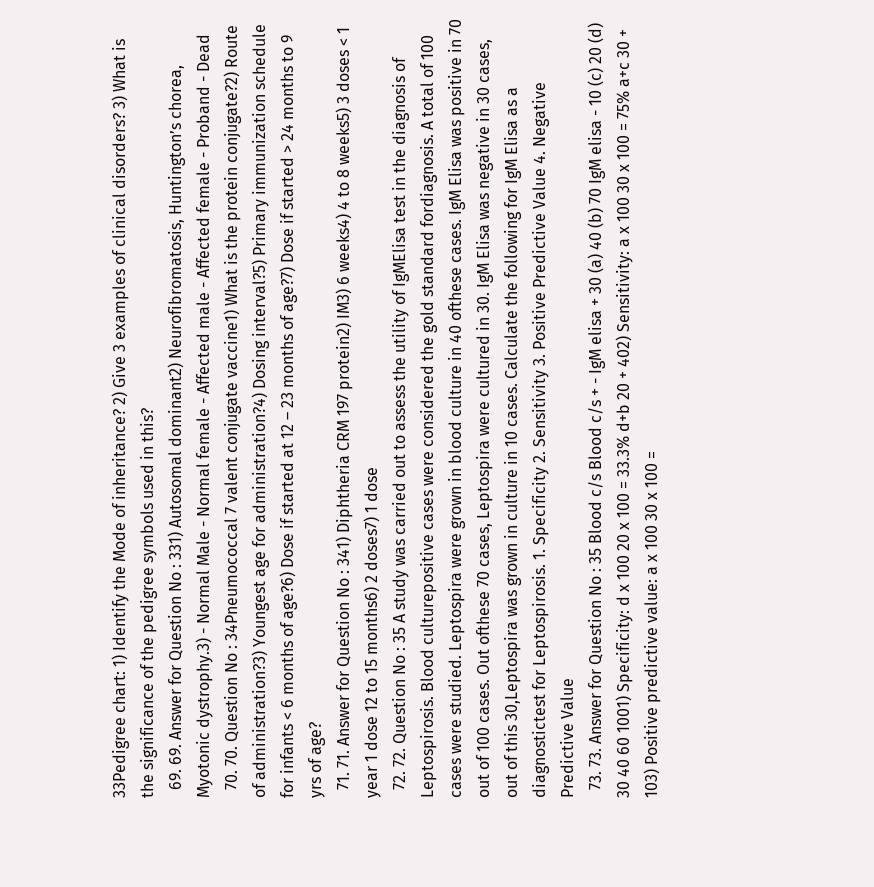33Pedigree chart: 1) Identify the Mode of inheritance? 2) Give 3 examples of clinical disorders? 3) What is the significance of the pedigree symbols used in this?
  69. 69. Answer for Question No : 331) Autosomal dominant2) Neurofibromatosis, Huntington’s chorea, Myotonic dystrophy.3) - Normal Male - Normal female - Affected male - Affected female - Proband - Dead
  70. 70. Question No : 34Pneumococcal 7 valent conjugate vaccine1) What is the protein conjugate?2) Route of administration?3) Youngest age for administration?4) Dosing interval?5) Primary immunization schedule for infants < 6 months of age?6) Dose if started at 12 – 23 months of age?7) Dose if started > 24 months to 9 yrs of age?
  71. 71. Answer for Question No : 341) Diphtheria CRM 197 protein2) IM3) 6 weeks4) 4 to 8 weeks5) 3 doses < 1 year 1 dose 12 to 15 months6) 2 doses7) 1 dose
  72. 72. Question No : 35 A study was carried out to assess the utility of IgMElisa test in the diagnosis of Leptospirosis. Blood culturepositive cases were considered the gold standard fordiagnosis. A total of 100 cases were studied. Leptospira were grown in blood culture in 40 ofthese cases. IgM Elisa was positive in 70 out of 100 cases. Out ofthese 70 cases, Leptospira were cultured in 30. IgM Elisa was negative in 30 cases, out of this 30,Leptospira was grown in culture in 10 cases. Calculate the following for IgM Elisa as a diagnostictest for Leptospirosis. 1. Specificity 2. Sensitivity 3. Positive Predictive Value 4. Negative Predictive Value
  73. 73. Answer for Question No : 35 Blood c/s Blood c/s + - IgM elisa + 30 (a) 40 (b) 70 IgM elisa - 10 (c) 20 (d) 30 40 60 1001) Specificity: d x 100 20 x 100 = 33.3% d+b 20 + 402) Sensitivity: a x 100 30 x 100 = 75% a+c 30 + 103) Positive predictive value: a x 100 30 x 100 =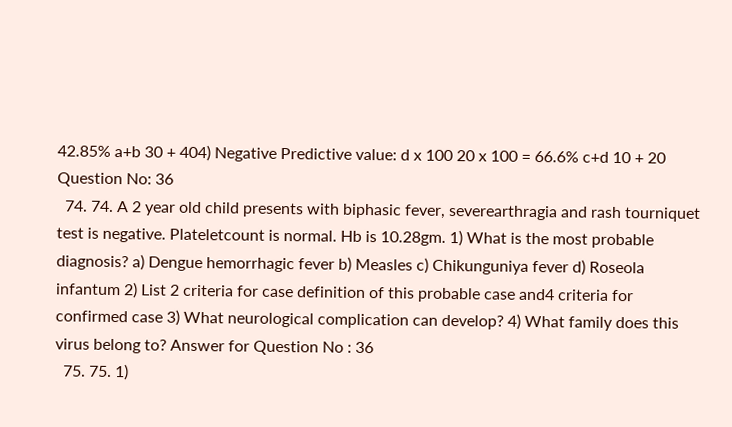42.85% a+b 30 + 404) Negative Predictive value: d x 100 20 x 100 = 66.6% c+d 10 + 20 Question No: 36
  74. 74. A 2 year old child presents with biphasic fever, severearthragia and rash tourniquet test is negative. Plateletcount is normal. Hb is 10.28gm. 1) What is the most probable diagnosis? a) Dengue hemorrhagic fever b) Measles c) Chikunguniya fever d) Roseola infantum 2) List 2 criteria for case definition of this probable case and4 criteria for confirmed case 3) What neurological complication can develop? 4) What family does this virus belong to? Answer for Question No : 36
  75. 75. 1)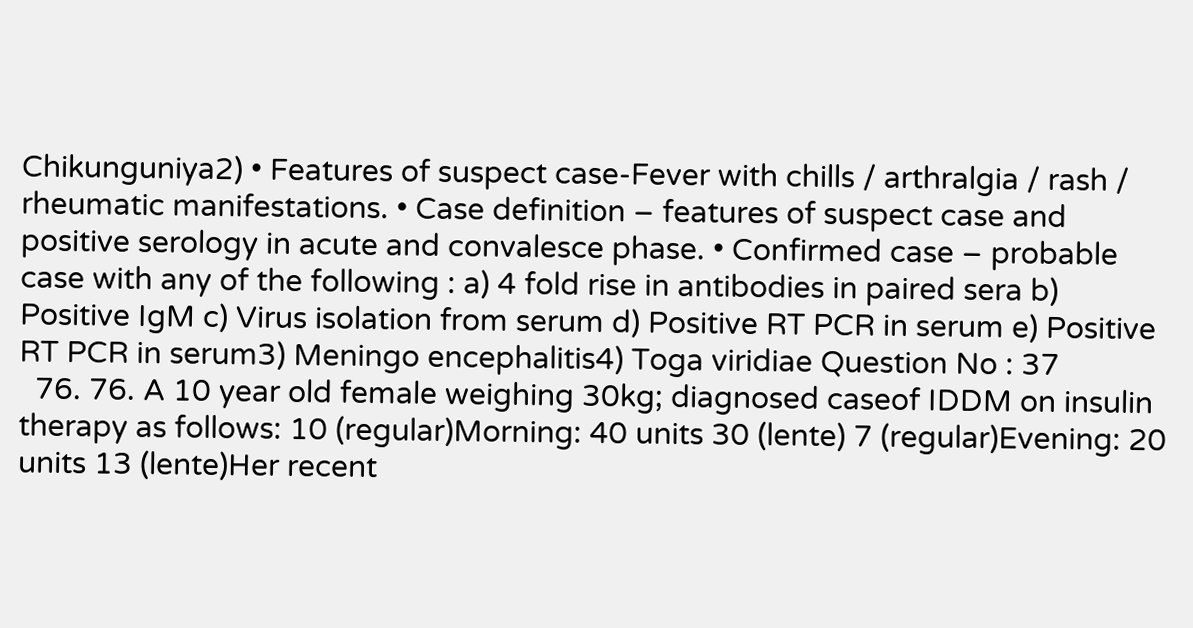Chikunguniya2) • Features of suspect case-Fever with chills / arthralgia / rash / rheumatic manifestations. • Case definition – features of suspect case and positive serology in acute and convalesce phase. • Confirmed case – probable case with any of the following : a) 4 fold rise in antibodies in paired sera b) Positive IgM c) Virus isolation from serum d) Positive RT PCR in serum e) Positive RT PCR in serum3) Meningo encephalitis4) Toga viridiae Question No : 37
  76. 76. A 10 year old female weighing 30kg; diagnosed caseof IDDM on insulin therapy as follows: 10 (regular)Morning: 40 units 30 (lente) 7 (regular)Evening: 20 units 13 (lente)Her recent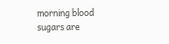morning blood sugars are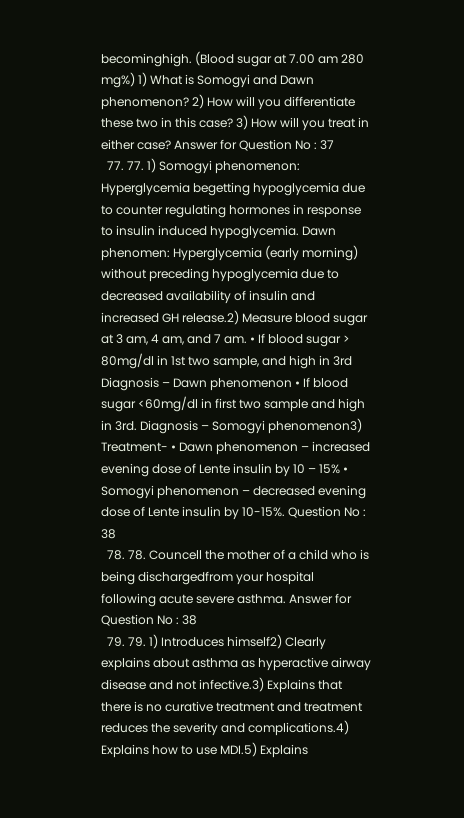becominghigh. (Blood sugar at 7.00 am 280 mg%) 1) What is Somogyi and Dawn phenomenon? 2) How will you differentiate these two in this case? 3) How will you treat in either case? Answer for Question No : 37
  77. 77. 1) Somogyi phenomenon: Hyperglycemia begetting hypoglycemia due to counter regulating hormones in response to insulin induced hypoglycemia. Dawn phenomen: Hyperglycemia (early morning) without preceding hypoglycemia due to decreased availability of insulin and increased GH release.2) Measure blood sugar at 3 am, 4 am, and 7 am. • If blood sugar > 80mg/dl in 1st two sample, and high in 3rd Diagnosis – Dawn phenomenon • If blood sugar <60mg/dl in first two sample and high in 3rd. Diagnosis – Somogyi phenomenon3) Treatment- • Dawn phenomenon – increased evening dose of Lente insulin by 10 – 15% • Somogyi phenomenon – decreased evening dose of Lente insulin by 10-15%. Question No : 38
  78. 78. Councell the mother of a child who is being dischargedfrom your hospital following acute severe asthma. Answer for Question No : 38
  79. 79. 1) Introduces himself2) Clearly explains about asthma as hyperactive airway disease and not infective.3) Explains that there is no curative treatment and treatment reduces the severity and complications.4) Explains how to use MDI.5) Explains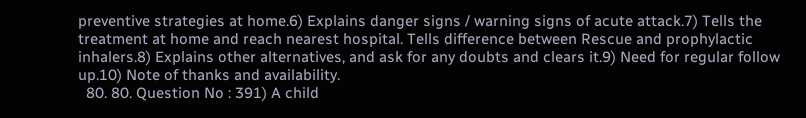preventive strategies at home.6) Explains danger signs / warning signs of acute attack.7) Tells the treatment at home and reach nearest hospital. Tells difference between Rescue and prophylactic inhalers.8) Explains other alternatives, and ask for any doubts and clears it.9) Need for regular follow up.10) Note of thanks and availability.
  80. 80. Question No : 391) A child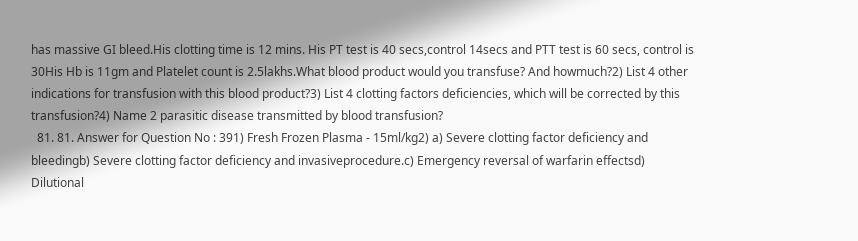has massive GI bleed.His clotting time is 12 mins. His PT test is 40 secs,control 14secs and PTT test is 60 secs, control is 30His Hb is 11gm and Platelet count is 2.5lakhs.What blood product would you transfuse? And howmuch?2) List 4 other indications for transfusion with this blood product?3) List 4 clotting factors deficiencies, which will be corrected by this transfusion?4) Name 2 parasitic disease transmitted by blood transfusion?
  81. 81. Answer for Question No : 391) Fresh Frozen Plasma - 15ml/kg2) a) Severe clotting factor deficiency and bleedingb) Severe clotting factor deficiency and invasiveprocedure.c) Emergency reversal of warfarin effectsd) Dilutional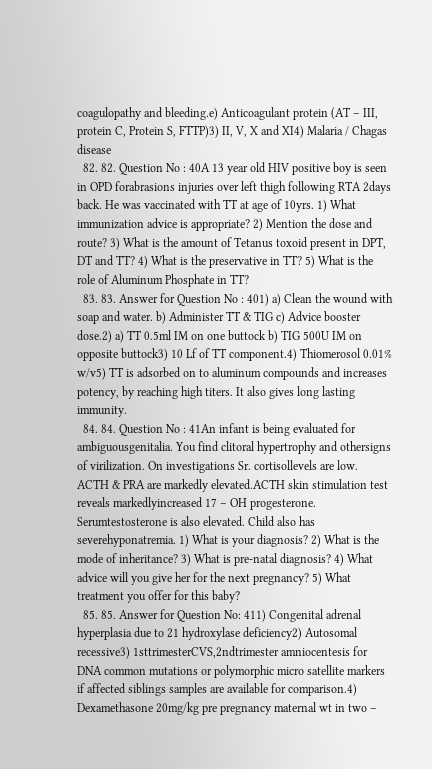coagulopathy and bleeding.e) Anticoagulant protein (AT – III, protein C, Protein S, FTTP)3) II, V, X and XI4) Malaria / Chagas disease
  82. 82. Question No : 40A 13 year old HIV positive boy is seen in OPD forabrasions injuries over left thigh following RTA 2days back. He was vaccinated with TT at age of 10yrs. 1) What immunization advice is appropriate? 2) Mention the dose and route? 3) What is the amount of Tetanus toxoid present in DPT, DT and TT? 4) What is the preservative in TT? 5) What is the role of Aluminum Phosphate in TT?
  83. 83. Answer for Question No : 401) a) Clean the wound with soap and water. b) Administer TT & TIG c) Advice booster dose.2) a) TT 0.5ml IM on one buttock b) TIG 500U IM on opposite buttock3) 10 Lf of TT component.4) Thiomerosol 0.01% w/v5) TT is adsorbed on to aluminum compounds and increases potency, by reaching high titers. It also gives long lasting immunity.
  84. 84. Question No : 41An infant is being evaluated for ambiguousgenitalia. You find clitoral hypertrophy and othersigns of virilization. On investigations Sr. cortisollevels are low. ACTH & PRA are markedly elevated.ACTH skin stimulation test reveals markedlyincreased 17 – OH progesterone. Serumtestosterone is also elevated. Child also has severehyponatremia. 1) What is your diagnosis? 2) What is the mode of inheritance? 3) What is pre-natal diagnosis? 4) What advice will you give her for the next pregnancy? 5) What treatment you offer for this baby?
  85. 85. Answer for Question No: 411) Congenital adrenal hyperplasia due to 21 hydroxylase deficiency2) Autosomal recessive3) 1sttrimesterCVS,2ndtrimester amniocentesis for DNA common mutations or polymorphic micro satellite markers if affected siblings samples are available for comparison.4) Dexamethasone 20mg/kg pre pregnancy maternal wt in two –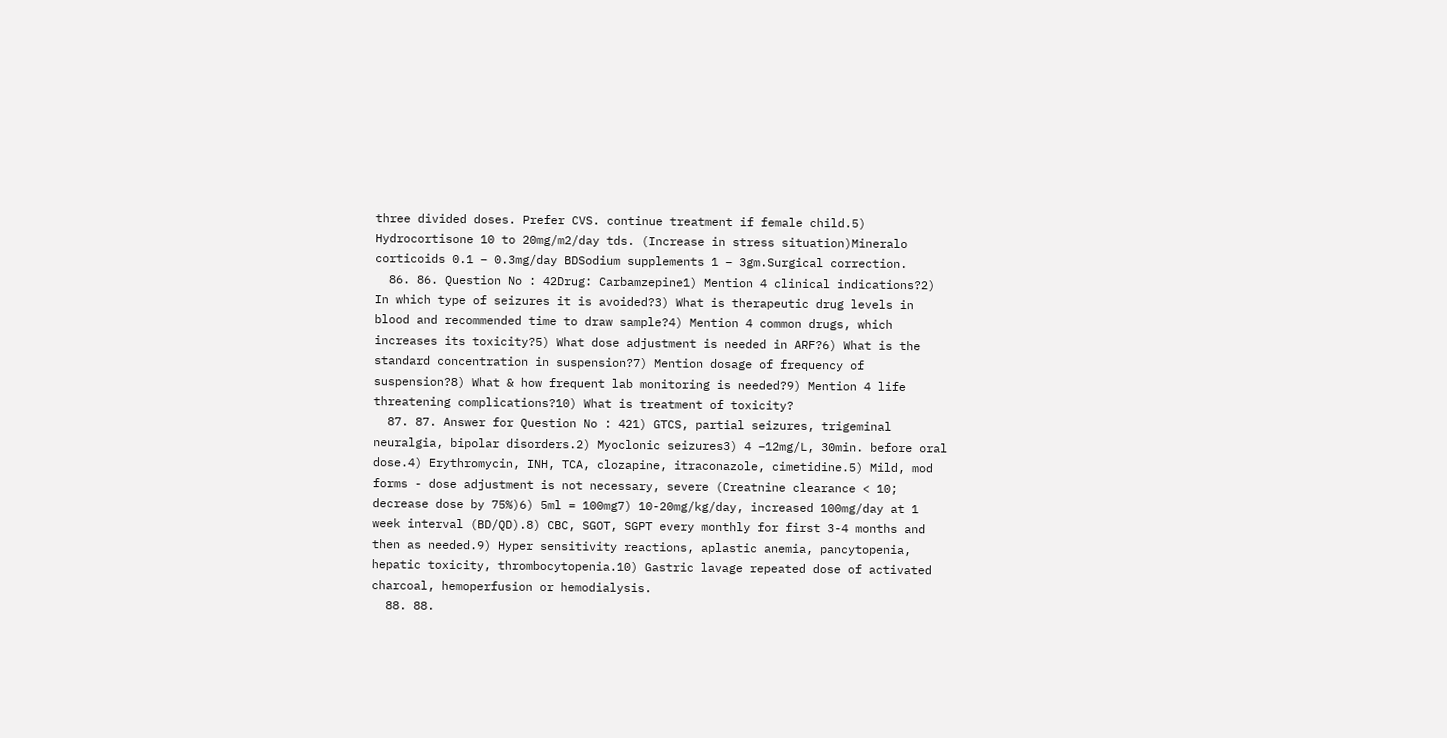three divided doses. Prefer CVS. continue treatment if female child.5) Hydrocortisone 10 to 20mg/m2/day tds. (Increase in stress situation)Mineralo corticoids 0.1 – 0.3mg/day BDSodium supplements 1 – 3gm.Surgical correction.
  86. 86. Question No : 42Drug: Carbamzepine1) Mention 4 clinical indications?2) In which type of seizures it is avoided?3) What is therapeutic drug levels in blood and recommended time to draw sample?4) Mention 4 common drugs, which increases its toxicity?5) What dose adjustment is needed in ARF?6) What is the standard concentration in suspension?7) Mention dosage of frequency of suspension?8) What & how frequent lab monitoring is needed?9) Mention 4 life threatening complications?10) What is treatment of toxicity?
  87. 87. Answer for Question No : 421) GTCS, partial seizures, trigeminal neuralgia, bipolar disorders.2) Myoclonic seizures3) 4 –12mg/L, 30min. before oral dose.4) Erythromycin, INH, TCA, clozapine, itraconazole, cimetidine.5) Mild, mod forms - dose adjustment is not necessary, severe (Creatnine clearance < 10; decrease dose by 75%)6) 5ml = 100mg7) 10-20mg/kg/day, increased 100mg/day at 1 week interval (BD/QD).8) CBC, SGOT, SGPT every monthly for first 3-4 months and then as needed.9) Hyper sensitivity reactions, aplastic anemia, pancytopenia, hepatic toxicity, thrombocytopenia.10) Gastric lavage repeated dose of activated charcoal, hemoperfusion or hemodialysis.
  88. 88.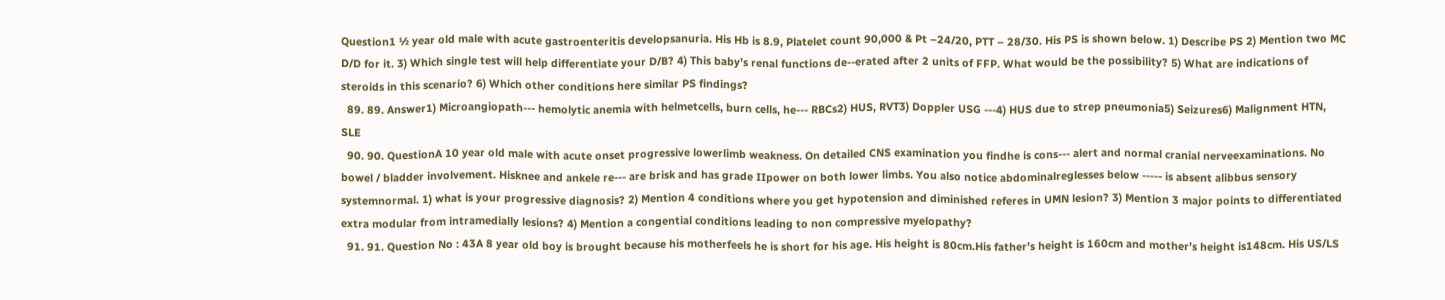Question1 ½ year old male with acute gastroenteritis developsanuria. His Hb is 8.9, Platelet count 90,000 & Pt –24/20, PTT – 28/30. His PS is shown below. 1) Describe PS 2) Mention two MC D/D for it. 3) Which single test will help differentiate your D/B? 4) This baby’s renal functions de--erated after 2 units of FFP. What would be the possibility? 5) What are indications of steroids in this scenario? 6) Which other conditions here similar PS findings?
  89. 89. Answer1) Microangiopath--- hemolytic anemia with helmetcells, burn cells, he--- RBCs2) HUS, RVT3) Doppler USG ---4) HUS due to strep pneumonia5) Seizures6) Malignment HTN, SLE
  90. 90. QuestionA 10 year old male with acute onset progressive lowerlimb weakness. On detailed CNS examination you findhe is cons--- alert and normal cranial nerveexaminations. No bowel / bladder involvement. Hisknee and ankele re--- are brisk and has grade IIpower on both lower limbs. You also notice abdominalreglesses below ----- is absent alibbus sensory systemnormal. 1) what is your progressive diagnosis? 2) Mention 4 conditions where you get hypotension and diminished referes in UMN lesion? 3) Mention 3 major points to differentiated extra modular from intramedially lesions? 4) Mention a congential conditions leading to non compressive myelopathy?
  91. 91. Question No : 43A 8 year old boy is brought because his motherfeels he is short for his age. His height is 80cm.His father’s height is 160cm and mother’s height is148cm. His US/LS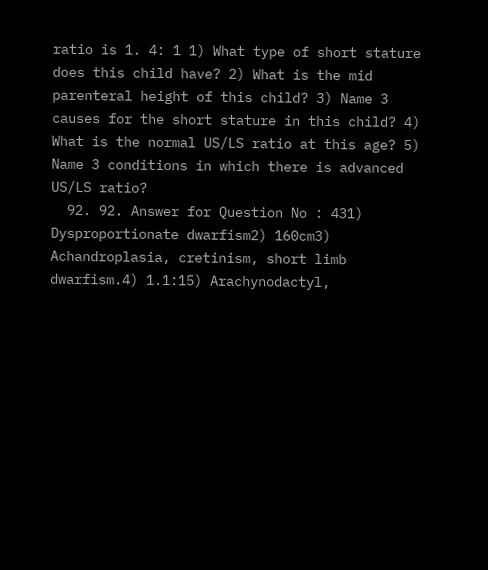ratio is 1. 4: 1 1) What type of short stature does this child have? 2) What is the mid parenteral height of this child? 3) Name 3 causes for the short stature in this child? 4) What is the normal US/LS ratio at this age? 5) Name 3 conditions in which there is advanced US/LS ratio?
  92. 92. Answer for Question No : 431) Dysproportionate dwarfism2) 160cm3) Achandroplasia, cretinism, short limb dwarfism.4) 1.1:15) Arachynodactyl,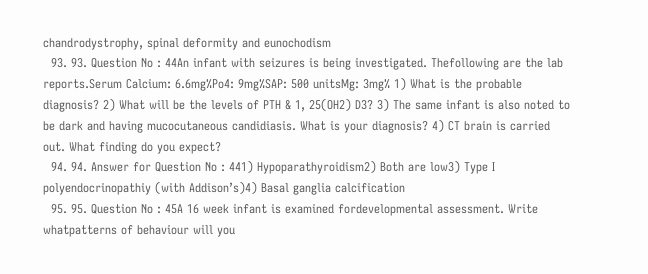chandrodystrophy, spinal deformity and eunochodism
  93. 93. Question No : 44An infant with seizures is being investigated. Thefollowing are the lab reports.Serum Calcium: 6.6mg%Po4: 9mg%SAP: 500 unitsMg: 3mg% 1) What is the probable diagnosis? 2) What will be the levels of PTH & 1, 25(OH2) D3? 3) The same infant is also noted to be dark and having mucocutaneous candidiasis. What is your diagnosis? 4) CT brain is carried out. What finding do you expect?
  94. 94. Answer for Question No : 441) Hypoparathyroidism2) Both are low3) Type I polyendocrinopathiy (with Addison’s)4) Basal ganglia calcification
  95. 95. Question No : 45A 16 week infant is examined fordevelopmental assessment. Write whatpatterns of behaviour will you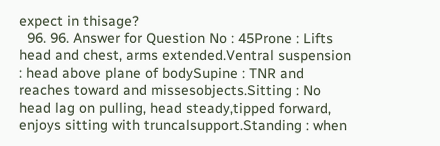expect in thisage?
  96. 96. Answer for Question No : 45Prone : Lifts head and chest, arms extended.Ventral suspension : head above plane of bodySupine : TNR and reaches toward and missesobjects.Sitting : No head lag on pulling, head steady,tipped forward, enjoys sitting with truncalsupport.Standing : when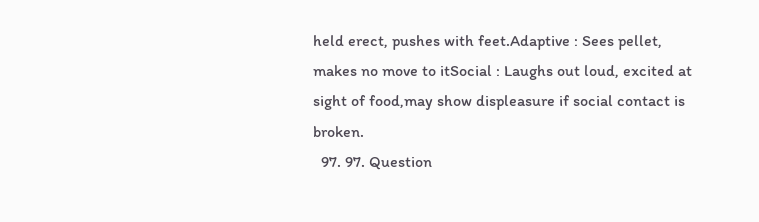held erect, pushes with feet.Adaptive : Sees pellet, makes no move to itSocial : Laughs out loud, excited at sight of food,may show displeasure if social contact is broken.
  97. 97. Question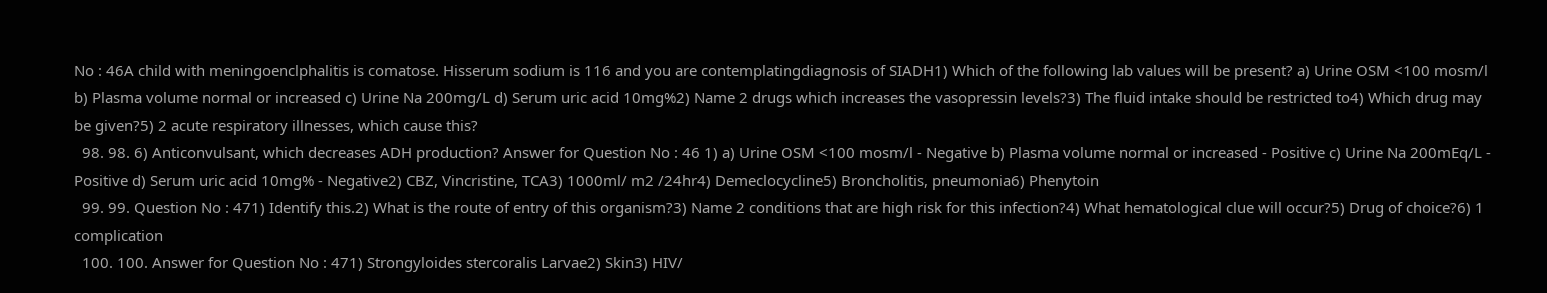No : 46A child with meningoenclphalitis is comatose. Hisserum sodium is 116 and you are contemplatingdiagnosis of SIADH1) Which of the following lab values will be present? a) Urine OSM <100 mosm/l b) Plasma volume normal or increased c) Urine Na 200mg/L d) Serum uric acid 10mg%2) Name 2 drugs which increases the vasopressin levels?3) The fluid intake should be restricted to4) Which drug may be given?5) 2 acute respiratory illnesses, which cause this?
  98. 98. 6) Anticonvulsant, which decreases ADH production? Answer for Question No : 46 1) a) Urine OSM <100 mosm/l - Negative b) Plasma volume normal or increased - Positive c) Urine Na 200mEq/L - Positive d) Serum uric acid 10mg% - Negative2) CBZ, Vincristine, TCA3) 1000ml/ m2 /24hr4) Demeclocycline5) Broncholitis, pneumonia6) Phenytoin
  99. 99. Question No : 471) Identify this.2) What is the route of entry of this organism?3) Name 2 conditions that are high risk for this infection?4) What hematological clue will occur?5) Drug of choice?6) 1 complication
  100. 100. Answer for Question No : 471) Strongyloides stercoralis Larvae2) Skin3) HIV/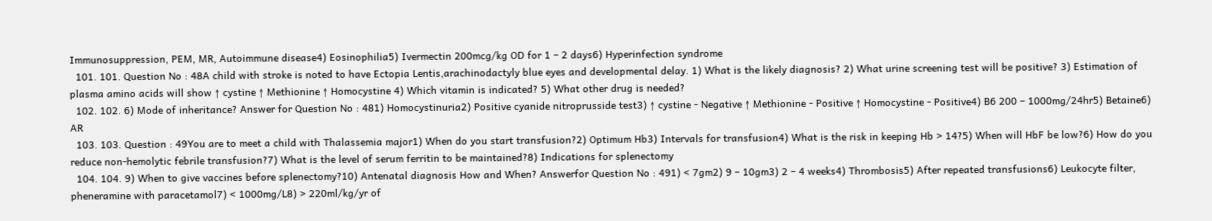Immunosuppression, PEM, MR, Autoimmune disease4) Eosinophilia5) Ivermectin 200mcg/kg OD for 1 – 2 days6) Hyperinfection syndrome
  101. 101. Question No : 48A child with stroke is noted to have Ectopia Lentis,arachinodactyly blue eyes and developmental delay. 1) What is the likely diagnosis? 2) What urine screening test will be positive? 3) Estimation of plasma amino acids will show ↑ cystine ↑ Methionine ↑ Homocystine 4) Which vitamin is indicated? 5) What other drug is needed?
  102. 102. 6) Mode of inheritance? Answer for Question No : 481) Homocystinuria2) Positive cyanide nitroprusside test3) ↑ cystine - Negative ↑ Methionine - Positive ↑ Homocystine - Positive4) B6 200 – 1000mg/24hr5) Betaine6) AR
  103. 103. Question : 49You are to meet a child with Thalassemia major1) When do you start transfusion?2) Optimum Hb3) Intervals for transfusion4) What is the risk in keeping Hb > 14?5) When will HbF be low?6) How do you reduce non-hemolytic febrile transfusion?7) What is the level of serum ferritin to be maintained?8) Indications for splenectomy
  104. 104. 9) When to give vaccines before splenectomy?10) Antenatal diagnosis How and When? Answerfor Question No : 491) < 7gm2) 9 – 10gm3) 2 – 4 weeks4) Thrombosis5) After repeated transfusions6) Leukocyte filter, pheneramine with paracetamol7) < 1000mg/L8) > 220ml/kg/yr of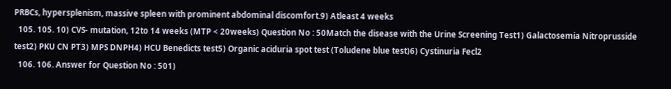PRBCs, hypersplenism, massive spleen with prominent abdominal discomfort.9) Atleast 4 weeks
  105. 105. 10) CVS- mutation, 12to 14 weeks (MTP < 20weeks) Question No : 50Match the disease with the Urine Screening Test1) Galactosemia Nitroprusside test2) PKU CN PT3) MPS DNPH4) HCU Benedicts test5) Organic aciduria spot test (Toludene blue test)6) Cystinuria Fecl2
  106. 106. Answer for Question No : 501)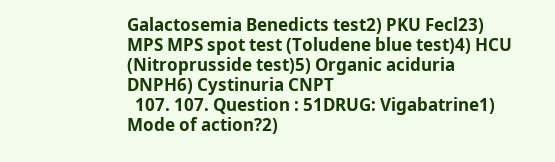Galactosemia Benedicts test2) PKU Fecl23) MPS MPS spot test (Toludene blue test)4) HCU (Nitroprusside test)5) Organic aciduria DNPH6) Cystinuria CNPT
  107. 107. Question : 51DRUG: Vigabatrine1) Mode of action?2)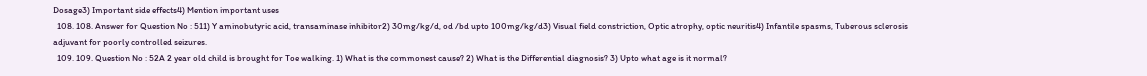Dosage3) Important side effects4) Mention important uses
  108. 108. Answer for Question No : 511) Y aminobutyric acid, transaminase inhibitor2) 30mg/kg/d, od /bd upto 100mg/kg/d3) Visual field constriction, Optic atrophy, optic neuritis4) Infantile spasms, Tuberous sclerosis adjuvant for poorly controlled seizures.
  109. 109. Question No : 52A 2 year old child is brought for Toe walking. 1) What is the commonest cause? 2) What is the Differential diagnosis? 3) Upto what age is it normal?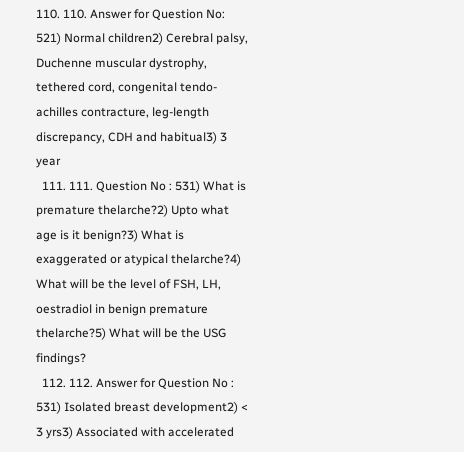110. 110. Answer for Question No: 521) Normal children2) Cerebral palsy, Duchenne muscular dystrophy, tethered cord, congenital tendo-achilles contracture, leg-length discrepancy, CDH and habitual3) 3 year
  111. 111. Question No : 531) What is premature thelarche?2) Upto what age is it benign?3) What is exaggerated or atypical thelarche?4) What will be the level of FSH, LH, oestradiol in benign premature thelarche?5) What will be the USG findings?
  112. 112. Answer for Question No : 531) Isolated breast development2) < 3 yrs3) Associated with accelerated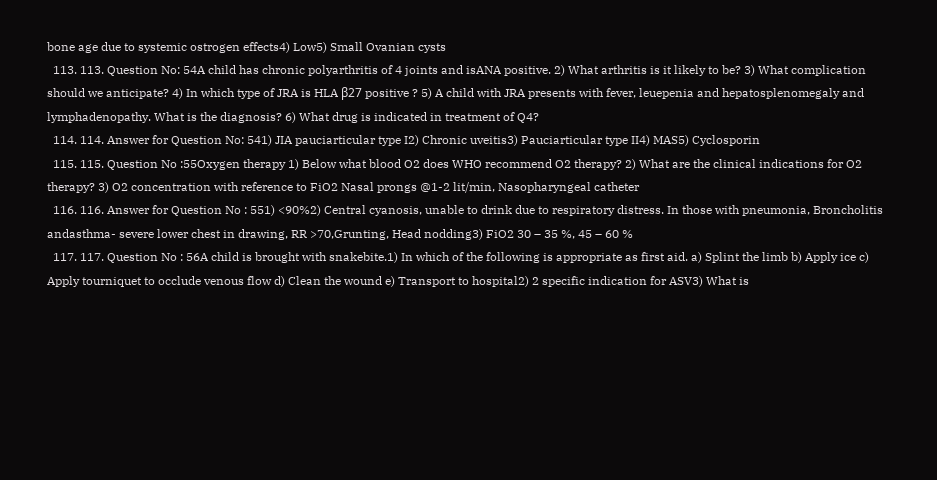bone age due to systemic ostrogen effects4) Low5) Small Ovanian cysts
  113. 113. Question No: 54A child has chronic polyarthritis of 4 joints and isANA positive. 2) What arthritis is it likely to be? 3) What complication should we anticipate? 4) In which type of JRA is HLA β27 positive ? 5) A child with JRA presents with fever, leuepenia and hepatosplenomegaly and lymphadenopathy. What is the diagnosis? 6) What drug is indicated in treatment of Q4?
  114. 114. Answer for Question No: 541) JIA pauciarticular type I2) Chronic uveitis3) Pauciarticular type II4) MAS5) Cyclosporin
  115. 115. Question No :55Oxygen therapy 1) Below what blood O2 does WHO recommend O2 therapy? 2) What are the clinical indications for O2 therapy? 3) O2 concentration with reference to FiO2 Nasal prongs @1-2 lit/min, Nasopharyngeal catheter
  116. 116. Answer for Question No : 551) <90%2) Central cyanosis, unable to drink due to respiratory distress. In those with pneumonia, Broncholitis andasthma- severe lower chest in drawing, RR >70,Grunting, Head nodding3) FiO2 30 – 35 %, 45 – 60 %
  117. 117. Question No : 56A child is brought with snakebite.1) In which of the following is appropriate as first aid. a) Splint the limb b) Apply ice c) Apply tourniquet to occlude venous flow d) Clean the wound e) Transport to hospital2) 2 specific indication for ASV3) What is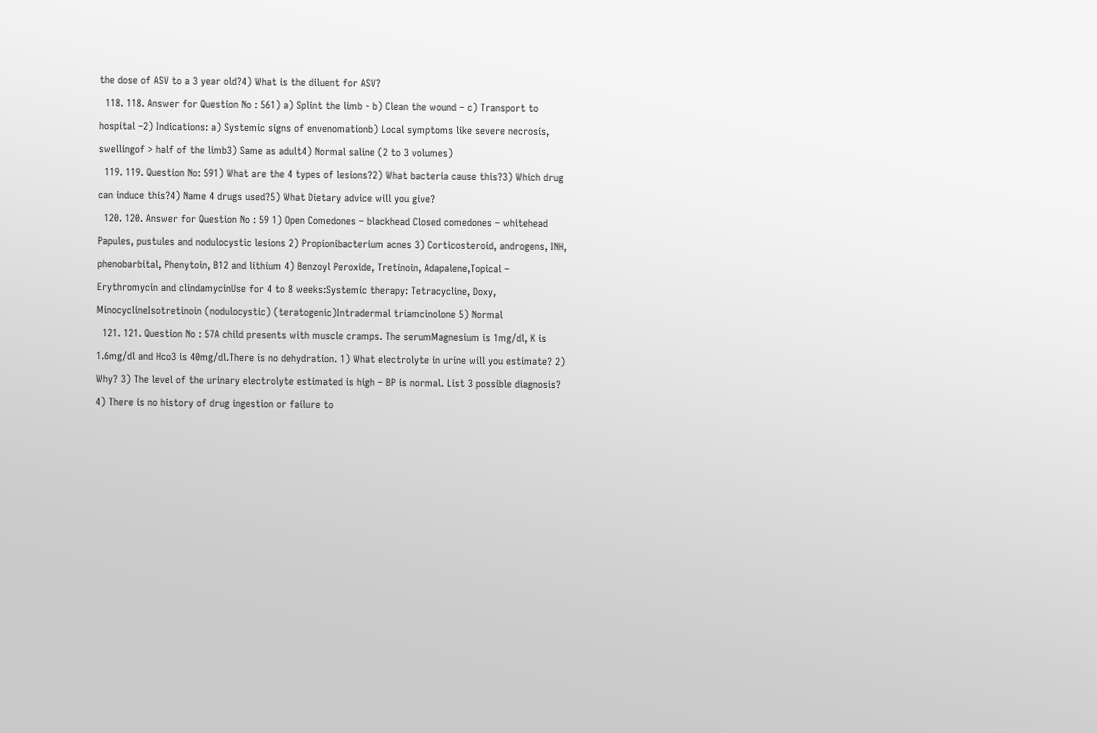the dose of ASV to a 3 year old?4) What is the diluent for ASV?
  118. 118. Answer for Question No : 561) a) Splint the limb - b) Clean the wound – c) Transport to hospital –2) Indications: a) Systemic signs of envenomationb) Local symptoms like severe necrosis, swellingof > half of the limb3) Same as adult4) Normal saline (2 to 3 volumes)
  119. 119. Question No: 591) What are the 4 types of lesions?2) What bacteria cause this?3) Which drug can induce this?4) Name 4 drugs used?5) What Dietary advice will you give?
  120. 120. Answer for Question No : 59 1) Open Comedones – blackhead Closed comedones – whitehead Papules, pustules and nodulocystic lesions 2) Propionibacterium acnes 3) Corticosteroid, androgens, INH, phenobarbital, Phenytoin, B12 and lithium 4) Benzoyl Peroxide, Tretinoin, Adapalene,Topical – Erythromycin and clindamycinUse for 4 to 8 weeks:Systemic therapy: Tetracycline, Doxy, MinocyclineIsotretinoin (nodulocystic) (teratogenic)Intradermal triamcinolone 5) Normal
  121. 121. Question No : 57A child presents with muscle cramps. The serumMagnesium is 1mg/dl, K is 1.6mg/dl and Hco3 is 40mg/dl.There is no dehydration. 1) What electrolyte in urine will you estimate? 2) Why? 3) The level of the urinary electrolyte estimated is high – BP is normal. List 3 possible diagnosis? 4) There is no history of drug ingestion or failure to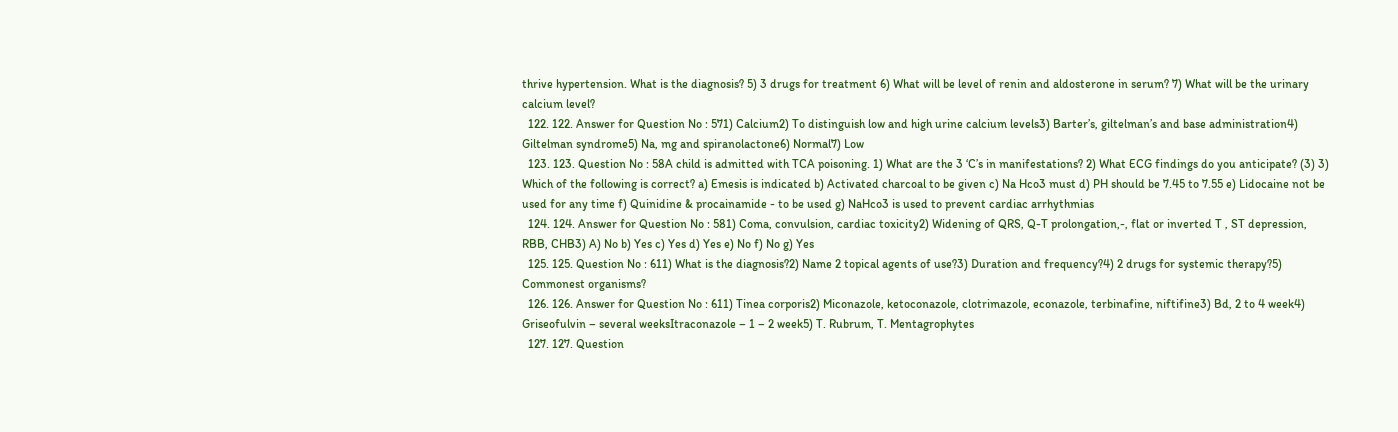thrive hypertension. What is the diagnosis? 5) 3 drugs for treatment 6) What will be level of renin and aldosterone in serum? 7) What will be the urinary calcium level?
  122. 122. Answer for Question No : 571) Calcium2) To distinguish low and high urine calcium levels3) Barter’s, giltelman’s and base administration4) Giltelman syndrome5) Na, mg and spiranolactone6) Normal7) Low
  123. 123. Question No : 58A child is admitted with TCA poisoning. 1) What are the 3 ‘C’s in manifestations? 2) What ECG findings do you anticipate? (3) 3) Which of the following is correct? a) Emesis is indicated b) Activated charcoal to be given c) Na Hco3 must d) PH should be 7.45 to 7.55 e) Lidocaine not be used for any time f) Quinidine & procainamide - to be used g) NaHco3 is used to prevent cardiac arrhythmias
  124. 124. Answer for Question No : 581) Coma, convulsion, cardiac toxicity2) Widening of QRS, Q-T prolongation,-, flat or inverted T , ST depression, RBB, CHB3) A) No b) Yes c) Yes d) Yes e) No f) No g) Yes
  125. 125. Question No : 611) What is the diagnosis?2) Name 2 topical agents of use?3) Duration and frequency?4) 2 drugs for systemic therapy?5) Commonest organisms?
  126. 126. Answer for Question No : 611) Tinea corporis2) Miconazole, ketoconazole, clotrimazole, econazole, terbinafine, niftifine3) Bd, 2 to 4 week4) Griseofulvin – several weeksItraconazole – 1 – 2 week5) T. Rubrum, T. Mentagrophytes
  127. 127. Question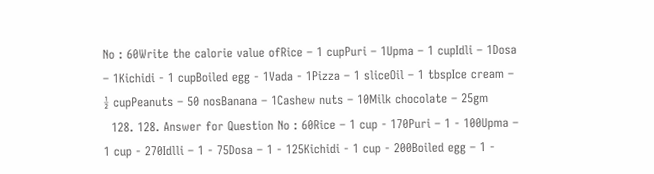No : 60Write the calorie value ofRice – 1 cupPuri – 1Upma – 1 cupIdli – 1Dosa – 1Kichidi - 1 cupBoiled egg - 1Vada - 1Pizza – 1 sliceOil – 1 tbspIce cream – ½ cupPeanuts – 50 nosBanana – 1Cashew nuts – 10Milk chocolate – 25gm
  128. 128. Answer for Question No : 60Rice – 1 cup - 170Puri – 1 - 100Upma – 1 cup - 270Idlli – 1 - 75Dosa – 1 - 125Kichidi - 1 cup - 200Boiled egg – 1 -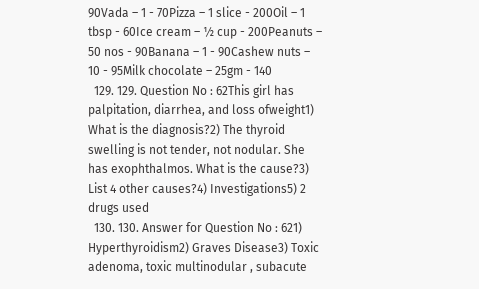90Vada – 1 - 70Pizza – 1 slice - 200Oil – 1 tbsp - 60Ice cream – ½ cup - 200Peanuts – 50 nos - 90Banana – 1 - 90Cashew nuts – 10 - 95Milk chocolate – 25gm - 140
  129. 129. Question No : 62This girl has palpitation, diarrhea, and loss ofweight1) What is the diagnosis?2) The thyroid swelling is not tender, not nodular. She has exophthalmos. What is the cause?3) List 4 other causes?4) Investigations5) 2 drugs used
  130. 130. Answer for Question No : 621) Hyperthyroidism2) Graves Disease3) Toxic adenoma, toxic multinodular , subacute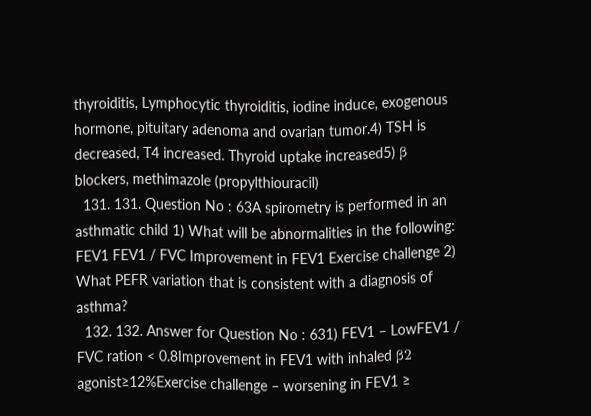thyroiditis, Lymphocytic thyroiditis, iodine induce, exogenous hormone, pituitary adenoma and ovarian tumor.4) TSH is decreased, T4 increased. Thyroid uptake increased5) β blockers, methimazole (propylthiouracil)
  131. 131. Question No : 63A spirometry is performed in an asthmatic child 1) What will be abnormalities in the following: FEV1 FEV1 / FVC Improvement in FEV1 Exercise challenge 2) What PEFR variation that is consistent with a diagnosis of asthma?
  132. 132. Answer for Question No : 631) FEV1 – LowFEV1 / FVC ration < 0.8Improvement in FEV1 with inhaled β2 agonist≥12%Exercise challenge – worsening in FEV1 ≥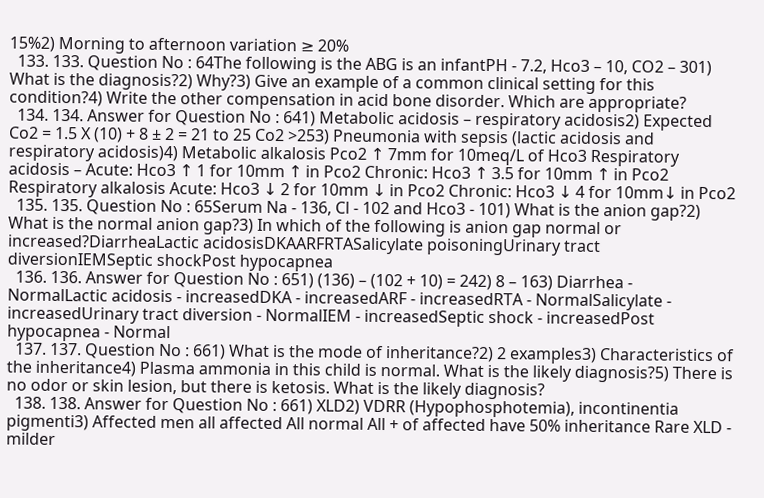15%2) Morning to afternoon variation ≥ 20%
  133. 133. Question No : 64The following is the ABG is an infantPH - 7.2, Hco3 – 10, CO2 – 301) What is the diagnosis?2) Why?3) Give an example of a common clinical setting for this condition?4) Write the other compensation in acid bone disorder. Which are appropriate?
  134. 134. Answer for Question No : 641) Metabolic acidosis – respiratory acidosis2) Expected Co2 = 1.5 X (10) + 8 ± 2 = 21 to 25 Co2 >253) Pneumonia with sepsis (lactic acidosis and respiratory acidosis)4) Metabolic alkalosis Pco2 ↑ 7mm for 10meq/L of Hco3 Respiratory acidosis – Acute: Hco3 ↑ 1 for 10mm ↑ in Pco2 Chronic: Hco3 ↑ 3.5 for 10mm ↑ in Pco2 Respiratory alkalosis Acute: Hco3 ↓ 2 for 10mm ↓ in Pco2 Chronic: Hco3 ↓ 4 for 10mm↓ in Pco2
  135. 135. Question No : 65Serum Na - 136, Cl - 102 and Hco3 - 101) What is the anion gap?2) What is the normal anion gap?3) In which of the following is anion gap normal or increased?DiarrheaLactic acidosisDKAARFRTASalicylate poisoningUrinary tract diversionIEMSeptic shockPost hypocapnea
  136. 136. Answer for Question No : 651) (136) – (102 + 10) = 242) 8 – 163) Diarrhea - NormalLactic acidosis - increasedDKA - increasedARF - increasedRTA - NormalSalicylate - increasedUrinary tract diversion - NormalIEM - increasedSeptic shock - increasedPost hypocapnea - Normal
  137. 137. Question No : 661) What is the mode of inheritance?2) 2 examples3) Characteristics of the inheritance4) Plasma ammonia in this child is normal. What is the likely diagnosis?5) There is no odor or skin lesion, but there is ketosis. What is the likely diagnosis?
  138. 138. Answer for Question No : 661) XLD2) VDRR (Hypophosphotemia), incontinentia pigmenti3) Affected men all affected All normal All + of affected have 50% inheritance Rare XLD - milder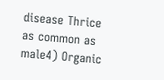disease Thrice as common as male4) Organic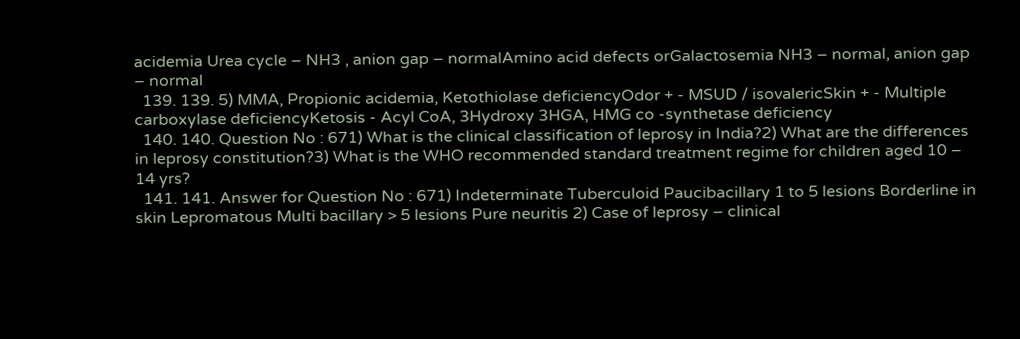acidemia Urea cycle – NH3 , anion gap – normalAmino acid defects orGalactosemia NH3 – normal, anion gap – normal
  139. 139. 5) MMA, Propionic acidemia, Ketothiolase deficiencyOdor + - MSUD / isovalericSkin + - Multiple carboxylase deficiencyKetosis - Acyl CoA, 3Hydroxy 3HGA, HMG co -synthetase deficiency
  140. 140. Question No : 671) What is the clinical classification of leprosy in India?2) What are the differences in leprosy constitution?3) What is the WHO recommended standard treatment regime for children aged 10 – 14 yrs?
  141. 141. Answer for Question No : 671) Indeterminate Tuberculoid Paucibacillary 1 to 5 lesions Borderline in skin Lepromatous Multi bacillary > 5 lesions Pure neuritis 2) Case of leprosy – clinical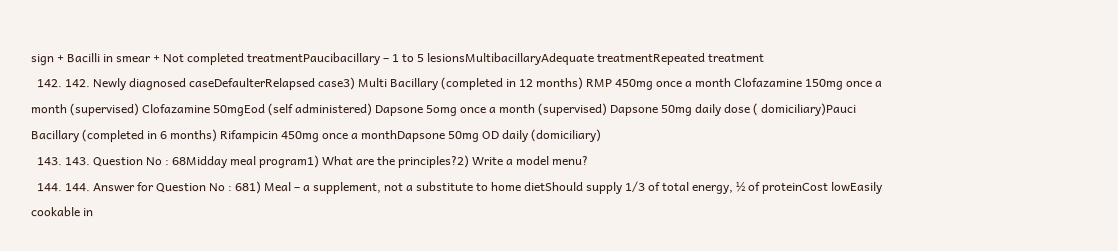sign + Bacilli in smear + Not completed treatmentPaucibacillary – 1 to 5 lesionsMultibacillaryAdequate treatmentRepeated treatment
  142. 142. Newly diagnosed caseDefaulterRelapsed case3) Multi Bacillary (completed in 12 months) RMP 450mg once a month Clofazamine 150mg once a month (supervised) Clofazamine 50mgEod (self administered) Dapsone 5omg once a month (supervised) Dapsone 50mg daily dose ( domiciliary)Pauci Bacillary (completed in 6 months) Rifampicin 450mg once a monthDapsone 50mg OD daily (domiciliary)
  143. 143. Question No : 68Midday meal program1) What are the principles?2) Write a model menu?
  144. 144. Answer for Question No : 681) Meal – a supplement, not a substitute to home dietShould supply 1/3 of total energy, ½ of proteinCost lowEasily cookable in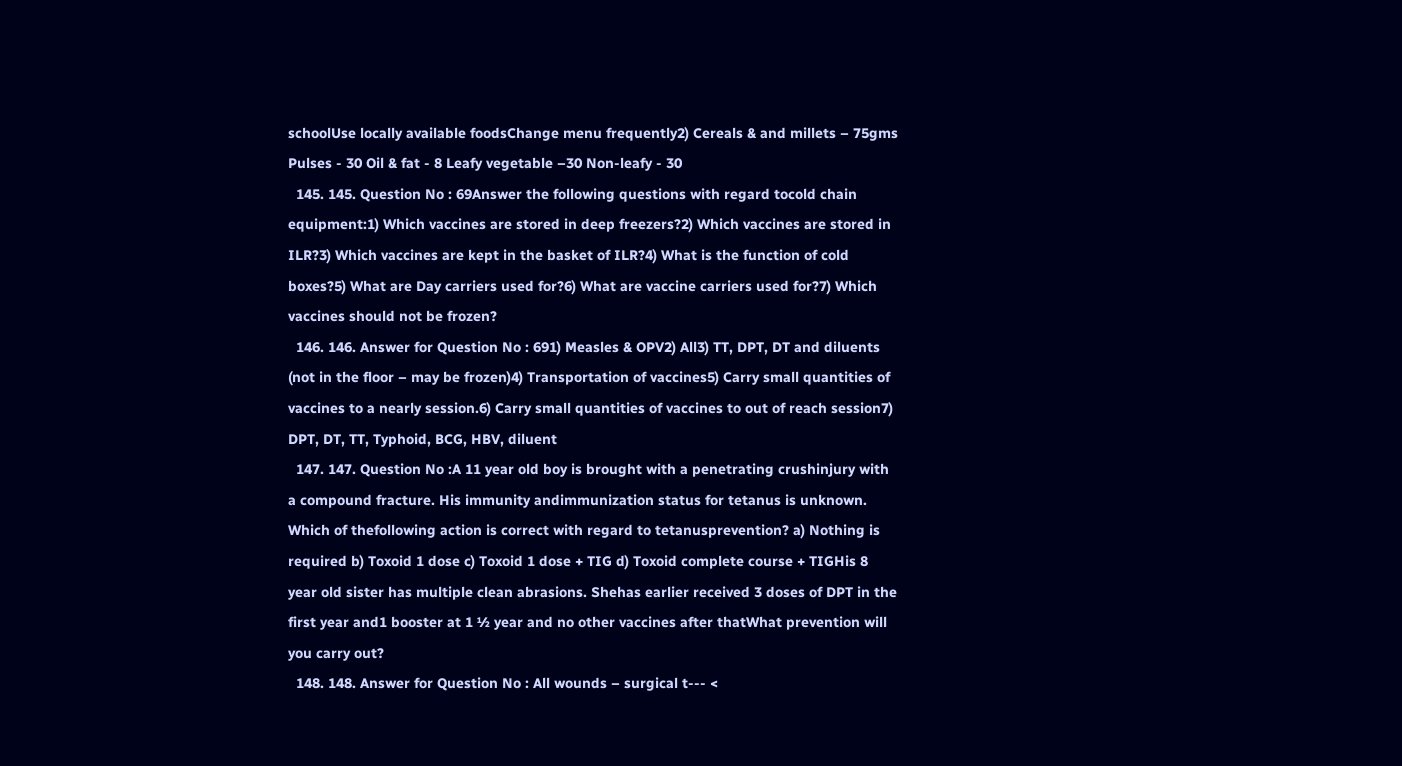schoolUse locally available foodsChange menu frequently2) Cereals & and millets – 75gms Pulses - 30 Oil & fat - 8 Leafy vegetable –30 Non-leafy - 30
  145. 145. Question No : 69Answer the following questions with regard tocold chain equipment:1) Which vaccines are stored in deep freezers?2) Which vaccines are stored in ILR?3) Which vaccines are kept in the basket of ILR?4) What is the function of cold boxes?5) What are Day carriers used for?6) What are vaccine carriers used for?7) Which vaccines should not be frozen?
  146. 146. Answer for Question No : 691) Measles & OPV2) All3) TT, DPT, DT and diluents (not in the floor – may be frozen)4) Transportation of vaccines5) Carry small quantities of vaccines to a nearly session.6) Carry small quantities of vaccines to out of reach session7) DPT, DT, TT, Typhoid, BCG, HBV, diluent
  147. 147. Question No :A 11 year old boy is brought with a penetrating crushinjury with a compound fracture. His immunity andimmunization status for tetanus is unknown. Which of thefollowing action is correct with regard to tetanusprevention? a) Nothing is required b) Toxoid 1 dose c) Toxoid 1 dose + TIG d) Toxoid complete course + TIGHis 8 year old sister has multiple clean abrasions. Shehas earlier received 3 doses of DPT in the first year and1 booster at 1 ½ year and no other vaccines after thatWhat prevention will you carry out?
  148. 148. Answer for Question No : All wounds – surgical t--- <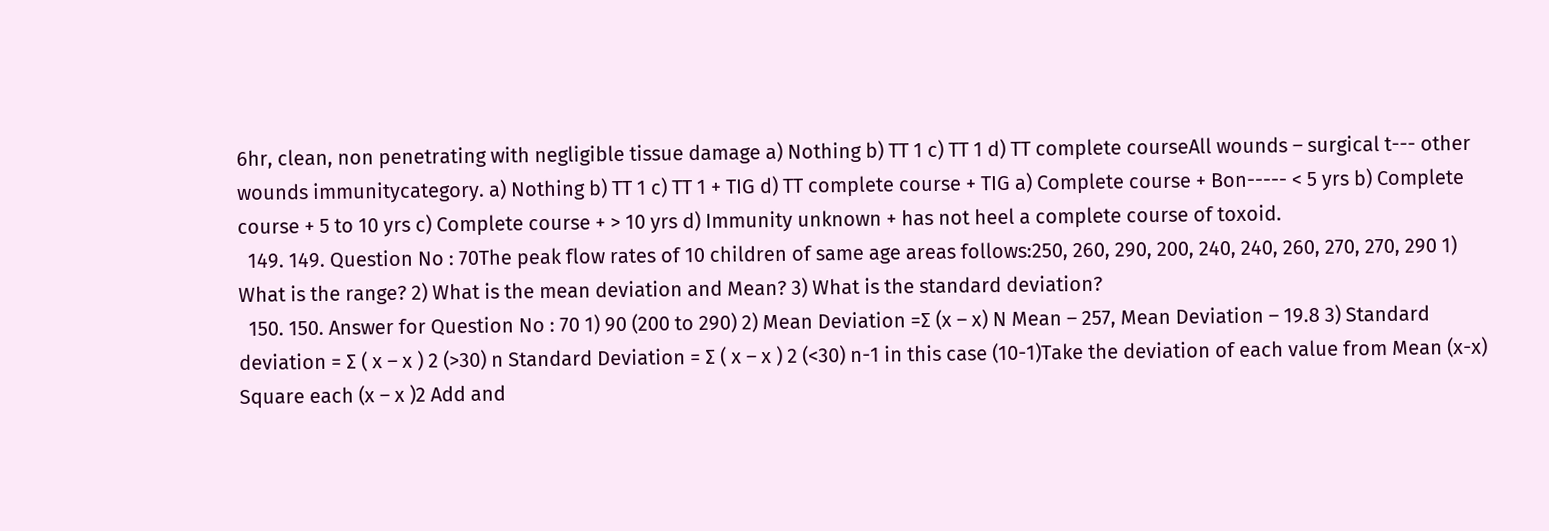6hr, clean, non penetrating with negligible tissue damage a) Nothing b) TT 1 c) TT 1 d) TT complete courseAll wounds – surgical t--- other wounds immunitycategory. a) Nothing b) TT 1 c) TT 1 + TIG d) TT complete course + TIG a) Complete course + Bon----- < 5 yrs b) Complete course + 5 to 10 yrs c) Complete course + > 10 yrs d) Immunity unknown + has not heel a complete course of toxoid.
  149. 149. Question No : 70The peak flow rates of 10 children of same age areas follows:250, 260, 290, 200, 240, 240, 260, 270, 270, 290 1) What is the range? 2) What is the mean deviation and Mean? 3) What is the standard deviation?
  150. 150. Answer for Question No : 70 1) 90 (200 to 290) 2) Mean Deviation =∑ (x – x) N Mean – 257, Mean Deviation – 19.8 3) Standard deviation = ∑ ( x – x ) 2 (>30) n Standard Deviation = ∑ ( x – x ) 2 (<30) n-1 in this case (10-1)Take the deviation of each value from Mean (x-x) Square each (x – x )2 Add and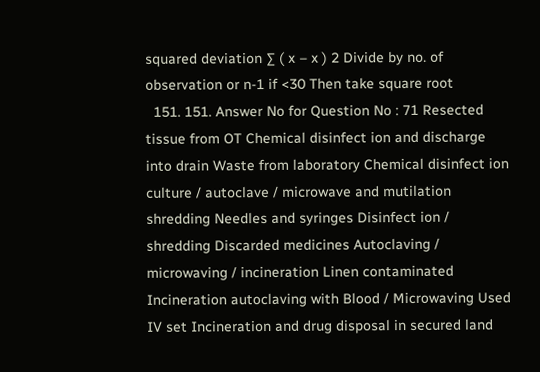squared deviation ∑ ( x – x ) 2 Divide by no. of observation or n-1 if <30 Then take square root
  151. 151. Answer No for Question No : 71 Resected tissue from OT Chemical disinfect ion and discharge into drain Waste from laboratory Chemical disinfect ion culture / autoclave / microwave and mutilation shredding Needles and syringes Disinfect ion / shredding Discarded medicines Autoclaving / microwaving / incineration Linen contaminated Incineration autoclaving with Blood / Microwaving Used IV set Incineration and drug disposal in secured land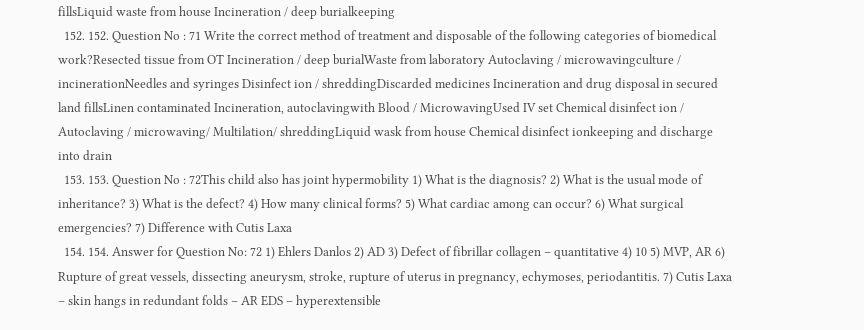fillsLiquid waste from house Incineration / deep burialkeeping
  152. 152. Question No : 71 Write the correct method of treatment and disposable of the following categories of biomedical work?Resected tissue from OT Incineration / deep burialWaste from laboratory Autoclaving / microwavingculture / incinerationNeedles and syringes Disinfect ion / shreddingDiscarded medicines Incineration and drug disposal in secured land fillsLinen contaminated Incineration, autoclavingwith Blood / MicrowavingUsed IV set Chemical disinfect ion / Autoclaving / microwaving/ Multilation/ shreddingLiquid wask from house Chemical disinfect ionkeeping and discharge into drain
  153. 153. Question No : 72This child also has joint hypermobility 1) What is the diagnosis? 2) What is the usual mode of inheritance? 3) What is the defect? 4) How many clinical forms? 5) What cardiac among can occur? 6) What surgical emergencies? 7) Difference with Cutis Laxa
  154. 154. Answer for Question No: 72 1) Ehlers Danlos 2) AD 3) Defect of fibrillar collagen – quantitative 4) 10 5) MVP, AR 6) Rupture of great vessels, dissecting aneurysm, stroke, rupture of uterus in pregnancy, echymoses, periodantitis. 7) Cutis Laxa – skin hangs in redundant folds – AR EDS – hyperextensible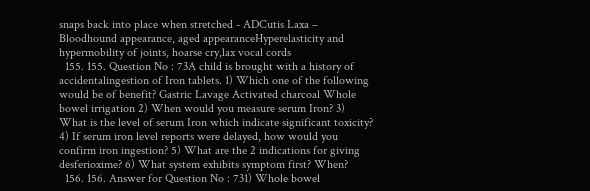snaps back into place when stretched - ADCutis Laxa – Bloodhound appearance, aged appearanceHyperelasticity and hypermobility of joints, hoarse cry,lax vocal cords
  155. 155. Question No : 73A child is brought with a history of accidentalingestion of Iron tablets. 1) Which one of the following would be of benefit? Gastric Lavage Activated charcoal Whole bowel irrigation 2) When would you measure serum Iron? 3) What is the level of serum Iron which indicate significant toxicity? 4) If serum iron level reports were delayed, how would you confirm iron ingestion? 5) What are the 2 indications for giving desferioxime? 6) What system exhibits symptom first? When?
  156. 156. Answer for Question No : 731) Whole bowel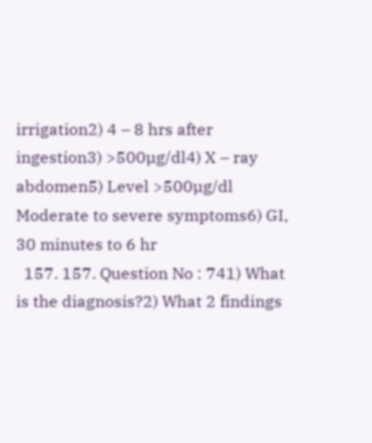irrigation2) 4 – 8 hrs after ingestion3) >500µg/dl4) X – ray abdomen5) Level >500µg/dl Moderate to severe symptoms6) GI, 30 minutes to 6 hr
  157. 157. Question No : 741) What is the diagnosis?2) What 2 findings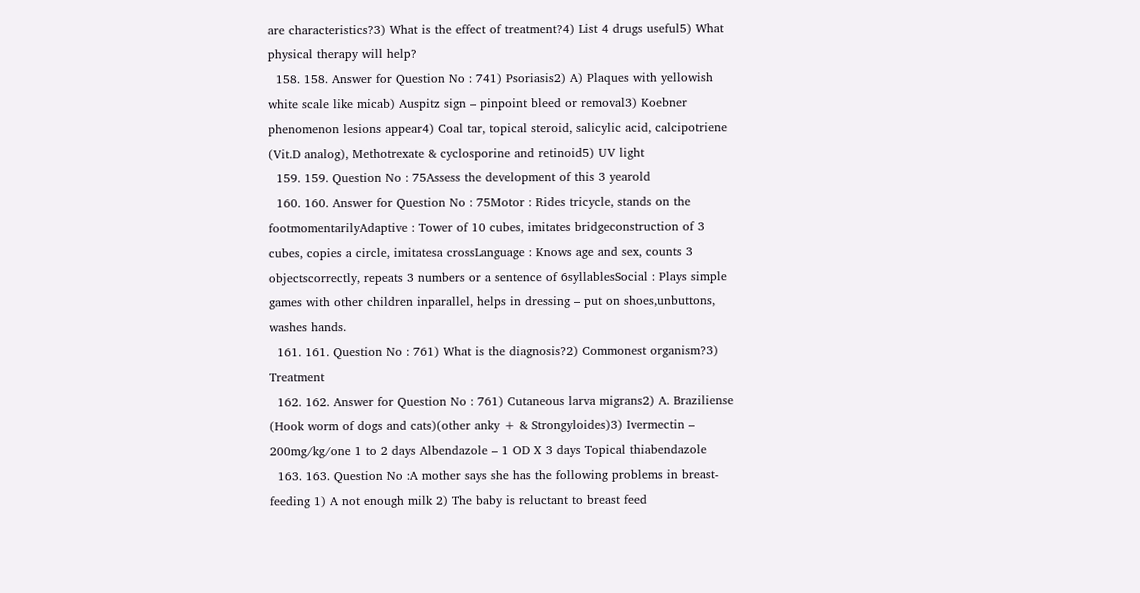are characteristics?3) What is the effect of treatment?4) List 4 drugs useful5) What physical therapy will help?
  158. 158. Answer for Question No : 741) Psoriasis2) A) Plaques with yellowish white scale like micab) Auspitz sign – pinpoint bleed or removal3) Koebner phenomenon lesions appear4) Coal tar, topical steroid, salicylic acid, calcipotriene (Vit.D analog), Methotrexate & cyclosporine and retinoid5) UV light
  159. 159. Question No : 75Assess the development of this 3 yearold
  160. 160. Answer for Question No : 75Motor : Rides tricycle, stands on the footmomentarilyAdaptive : Tower of 10 cubes, imitates bridgeconstruction of 3 cubes, copies a circle, imitatesa crossLanguage : Knows age and sex, counts 3 objectscorrectly, repeats 3 numbers or a sentence of 6syllablesSocial : Plays simple games with other children inparallel, helps in dressing – put on shoes,unbuttons, washes hands.
  161. 161. Question No : 761) What is the diagnosis?2) Commonest organism?3) Treatment
  162. 162. Answer for Question No : 761) Cutaneous larva migrans2) A. Braziliense (Hook worm of dogs and cats)(other anky + & Strongyloides)3) Ivermectin – 200mg/kg/one 1 to 2 days Albendazole – 1 OD X 3 days Topical thiabendazole
  163. 163. Question No :A mother says she has the following problems in breast-feeding 1) A not enough milk 2) The baby is reluctant to breast feed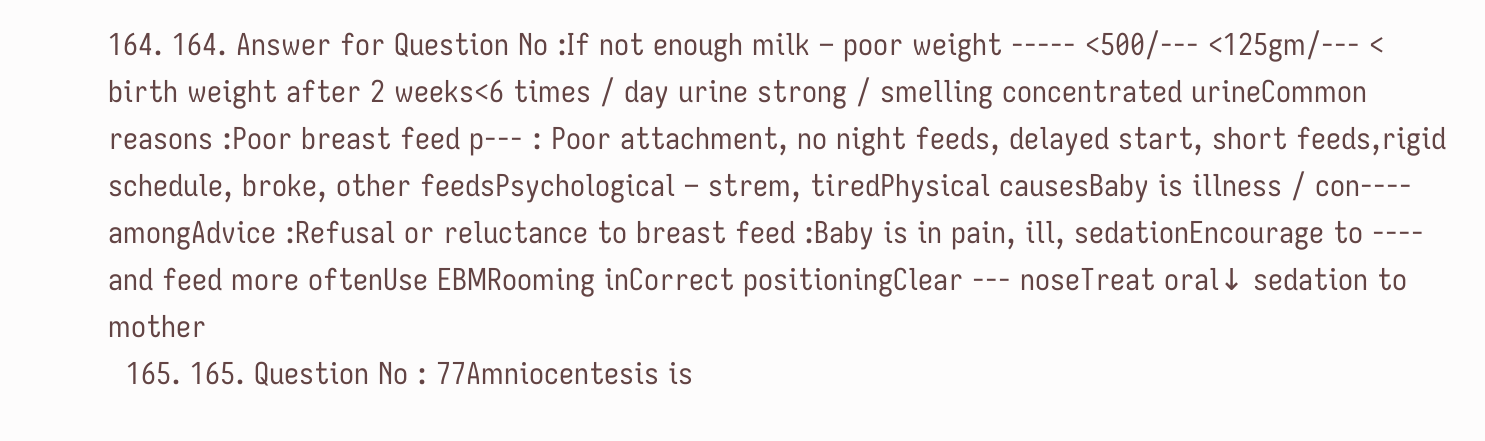164. 164. Answer for Question No :If not enough milk – poor weight ----- <500/--- <125gm/--- < birth weight after 2 weeks<6 times / day urine strong / smelling concentrated urineCommon reasons :Poor breast feed p--- : Poor attachment, no night feeds, delayed start, short feeds,rigid schedule, broke, other feedsPsychological – strem, tiredPhysical causesBaby is illness / con---- amongAdvice :Refusal or reluctance to breast feed :Baby is in pain, ill, sedationEncourage to ---- and feed more oftenUse EBMRooming inCorrect positioningClear --- noseTreat oral↓ sedation to mother
  165. 165. Question No : 77Amniocentesis is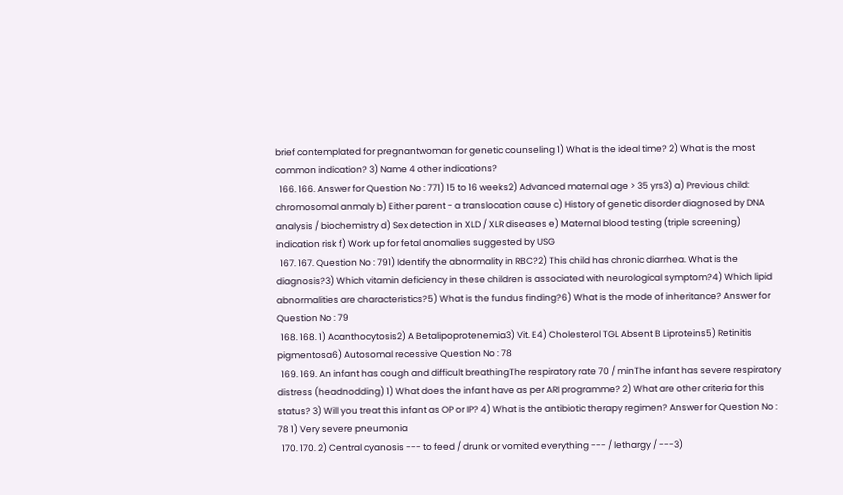brief contemplated for pregnantwoman for genetic counseling 1) What is the ideal time? 2) What is the most common indication? 3) Name 4 other indications?
  166. 166. Answer for Question No : 771) 15 to 16 weeks2) Advanced maternal age > 35 yrs3) a) Previous child: chromosomal anmaly b) Either parent - a translocation cause c) History of genetic disorder diagnosed by DNA analysis / biochemistry d) Sex detection in XLD / XLR diseases e) Maternal blood testing (triple screening) indication risk f) Work up for fetal anomalies suggested by USG
  167. 167. Question No : 791) Identify the abnormality in RBC?2) This child has chronic diarrhea. What is the diagnosis?3) Which vitamin deficiency in these children is associated with neurological symptom?4) Which lipid abnormalities are characteristics?5) What is the fundus finding?6) What is the mode of inheritance? Answer for Question No : 79
  168. 168. 1) Acanthocytosis2) A Betalipoprotenemia3) Vit. E4) Cholesterol TGL Absent B Liproteins5) Retinitis pigmentosa6) Autosomal recessive Question No : 78
  169. 169. An infant has cough and difficult breathingThe respiratory rate 70 / minThe infant has severe respiratory distress (headnodding) 1) What does the infant have as per ARI programme? 2) What are other criteria for this status? 3) Will you treat this infant as OP or IP? 4) What is the antibiotic therapy regimen? Answer for Question No : 78 1) Very severe pneumonia
  170. 170. 2) Central cyanosis --- to feed / drunk or vomited everything --- / lethargy / ---3)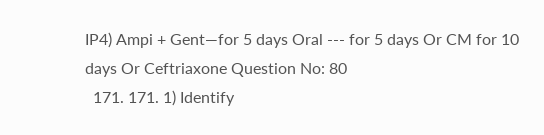IP4) Ampi + Gent—for 5 days Oral --- for 5 days Or CM for 10 days Or Ceftriaxone Question No: 80
  171. 171. 1) Identify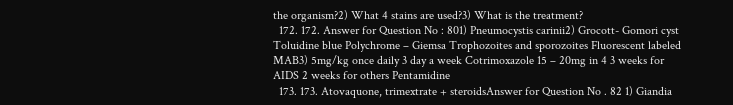the organism?2) What 4 stains are used?3) What is the treatment?
  172. 172. Answer for Question No : 801) Pneumocystis carinii2) Grocott- Gomori cyst Toluidine blue Polychrome – Giemsa Trophozoites and sporozoites Fluorescent labeled MAB3) 5mg/kg once daily 3 day a week Cotrimoxazole 15 – 20mg in 4 3 weeks for AIDS 2 weeks for others Pentamidine
  173. 173. Atovaquone, trimextrate + steroidsAnswer for Question No . 82 1) Giandia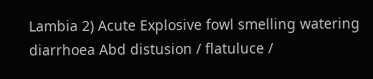Lambia 2) Acute Explosive fowl smelling watering diarrhoea Abd distusion / flatuluce /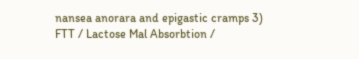nansea anorara and epigastic cramps 3) FTT / Lactose Mal Absorbtion /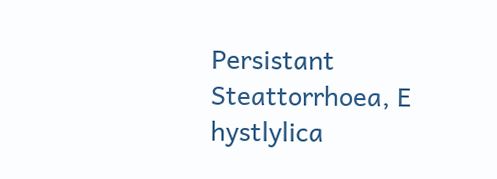Persistant Steattorrhoea, E hystlylica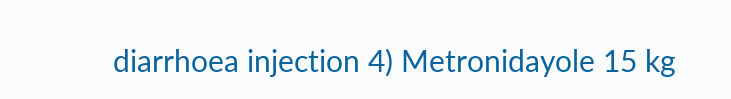diarrhoea injection 4) Metronidayole 15 kg